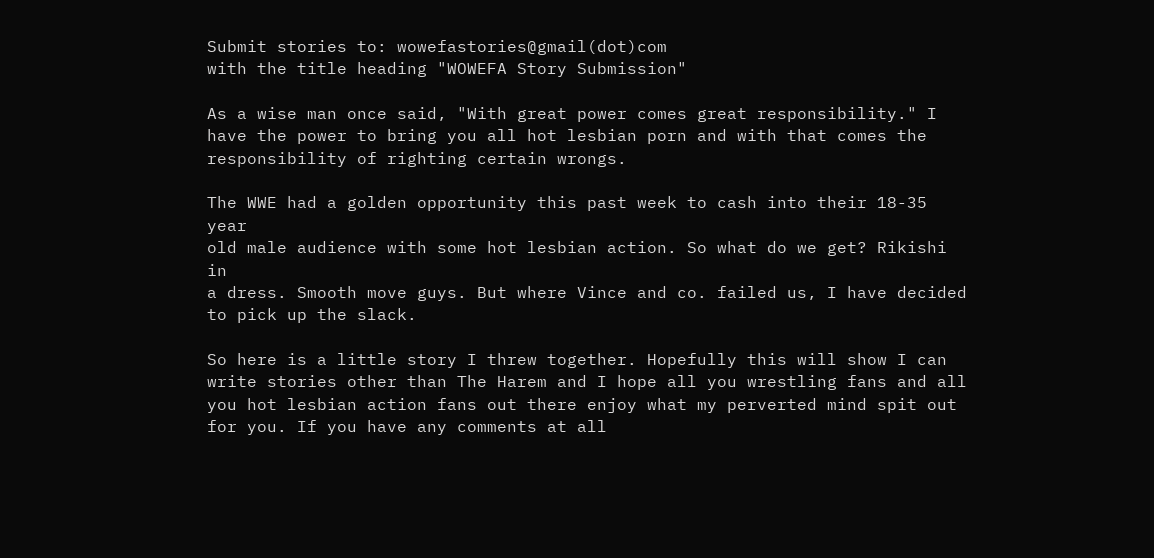Submit stories to: wowefastories@gmail(dot)com
with the title heading "WOWEFA Story Submission"

As a wise man once said, "With great power comes great responsibility." I
have the power to bring you all hot lesbian porn and with that comes the
responsibility of righting certain wrongs.

The WWE had a golden opportunity this past week to cash into their 18-35 year
old male audience with some hot lesbian action. So what do we get? Rikishi in
a dress. Smooth move guys. But where Vince and co. failed us, I have decided
to pick up the slack.

So here is a little story I threw together. Hopefully this will show I can
write stories other than The Harem and I hope all you wrestling fans and all
you hot lesbian action fans out there enjoy what my perverted mind spit out
for you. If you have any comments at all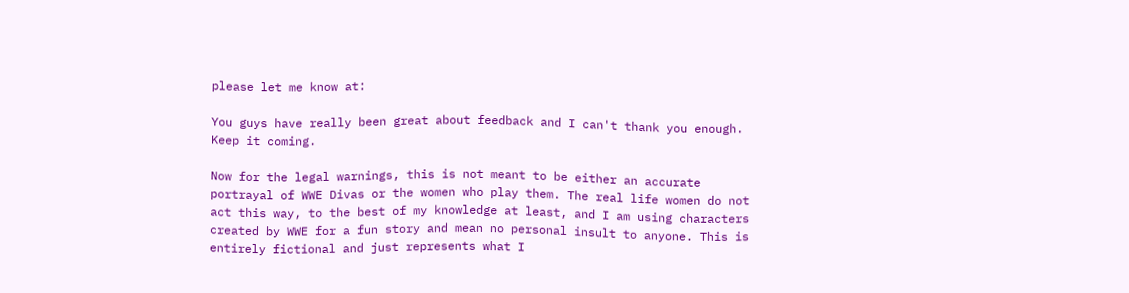please let me know at:

You guys have really been great about feedback and I can't thank you enough.
Keep it coming.

Now for the legal warnings, this is not meant to be either an accurate
portrayal of WWE Divas or the women who play them. The real life women do not
act this way, to the best of my knowledge at least, and I am using characters
created by WWE for a fun story and mean no personal insult to anyone. This is
entirely fictional and just represents what I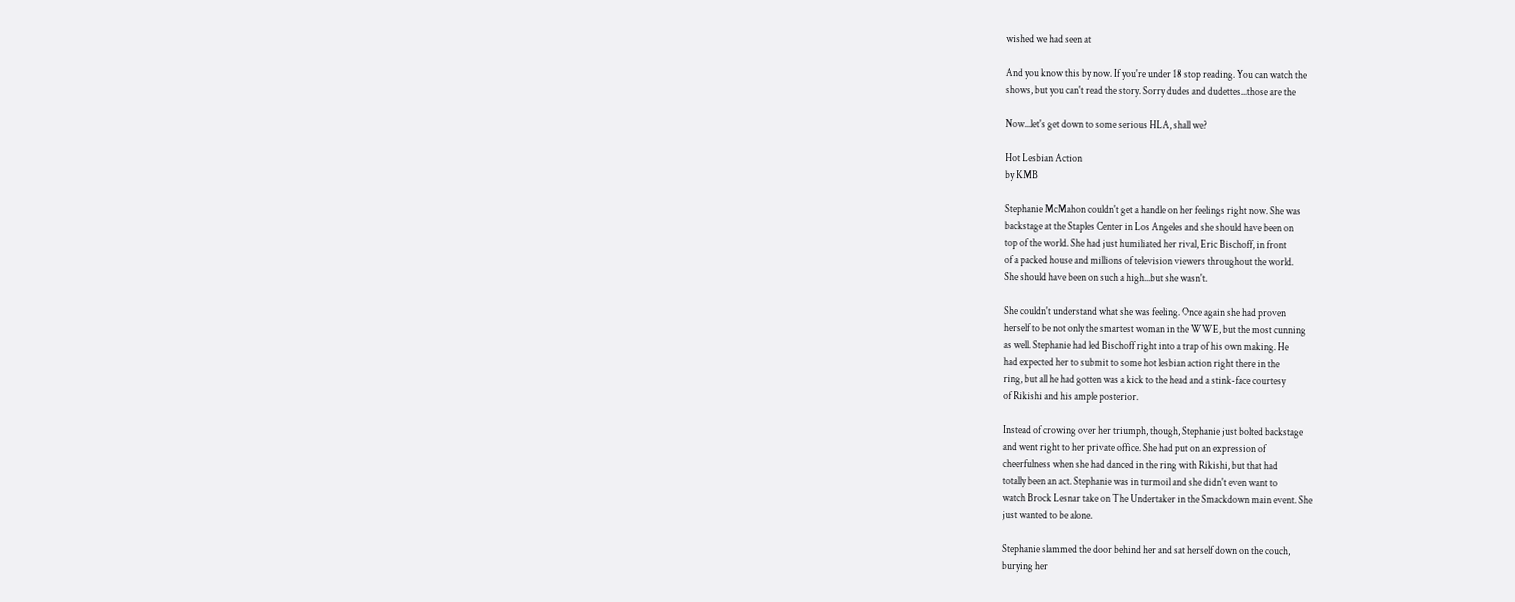wished we had seen at

And you know this by now. If you're under 18 stop reading. You can watch the
shows, but you can't read the story. Sorry dudes and dudettes...those are the

Now...let's get down to some serious HLA, shall we?

Hot Lesbian Action
by KMB

Stephanie McMahon couldn't get a handle on her feelings right now. She was
backstage at the Staples Center in Los Angeles and she should have been on
top of the world. She had just humiliated her rival, Eric Bischoff, in front
of a packed house and millions of television viewers throughout the world.
She should have been on such a high...but she wasn't.

She couldn't understand what she was feeling. Once again she had proven
herself to be not only the smartest woman in the WWE, but the most cunning
as well. Stephanie had led Bischoff right into a trap of his own making. He
had expected her to submit to some hot lesbian action right there in the
ring, but all he had gotten was a kick to the head and a stink-face courtesy
of Rikishi and his ample posterior.

Instead of crowing over her triumph, though, Stephanie just bolted backstage
and went right to her private office. She had put on an expression of
cheerfulness when she had danced in the ring with Rikishi, but that had
totally been an act. Stephanie was in turmoil and she didn't even want to
watch Brock Lesnar take on The Undertaker in the Smackdown main event. She
just wanted to be alone.

Stephanie slammed the door behind her and sat herself down on the couch,
burying her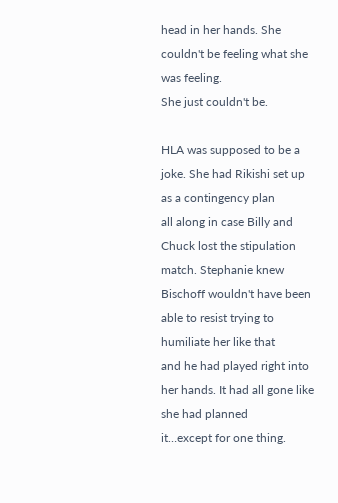head in her hands. She couldn't be feeling what she was feeling.
She just couldn't be.

HLA was supposed to be a joke. She had Rikishi set up as a contingency plan
all along in case Billy and Chuck lost the stipulation match. Stephanie knew
Bischoff wouldn't have been able to resist trying to humiliate her like that
and he had played right into her hands. It had all gone like she had planned
it…except for one thing.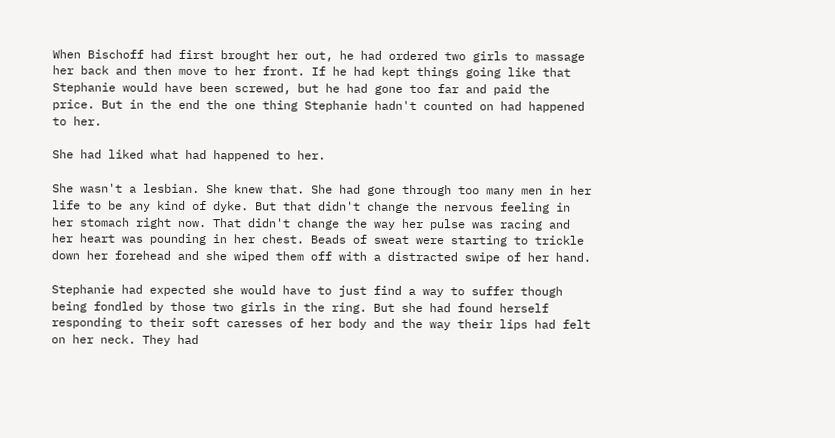When Bischoff had first brought her out, he had ordered two girls to massage
her back and then move to her front. If he had kept things going like that
Stephanie would have been screwed, but he had gone too far and paid the
price. But in the end the one thing Stephanie hadn't counted on had happened
to her.

She had liked what had happened to her.

She wasn't a lesbian. She knew that. She had gone through too many men in her
life to be any kind of dyke. But that didn't change the nervous feeling in
her stomach right now. That didn't change the way her pulse was racing and
her heart was pounding in her chest. Beads of sweat were starting to trickle
down her forehead and she wiped them off with a distracted swipe of her hand.

Stephanie had expected she would have to just find a way to suffer though
being fondled by those two girls in the ring. But she had found herself
responding to their soft caresses of her body and the way their lips had felt
on her neck. They had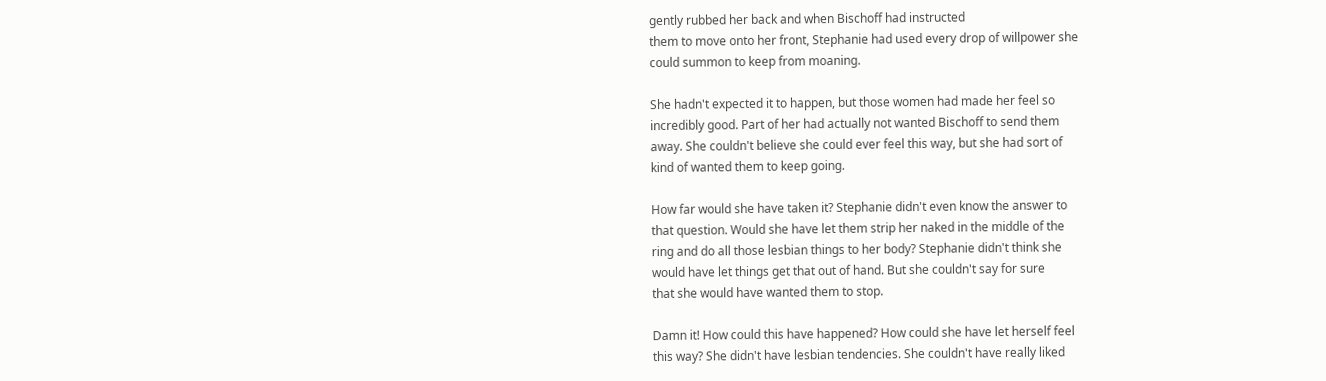gently rubbed her back and when Bischoff had instructed
them to move onto her front, Stephanie had used every drop of willpower she
could summon to keep from moaning.

She hadn't expected it to happen, but those women had made her feel so
incredibly good. Part of her had actually not wanted Bischoff to send them
away. She couldn't believe she could ever feel this way, but she had sort of
kind of wanted them to keep going.

How far would she have taken it? Stephanie didn't even know the answer to
that question. Would she have let them strip her naked in the middle of the
ring and do all those lesbian things to her body? Stephanie didn't think she
would have let things get that out of hand. But she couldn't say for sure
that she would have wanted them to stop.

Damn it! How could this have happened? How could she have let herself feel
this way? She didn't have lesbian tendencies. She couldn't have really liked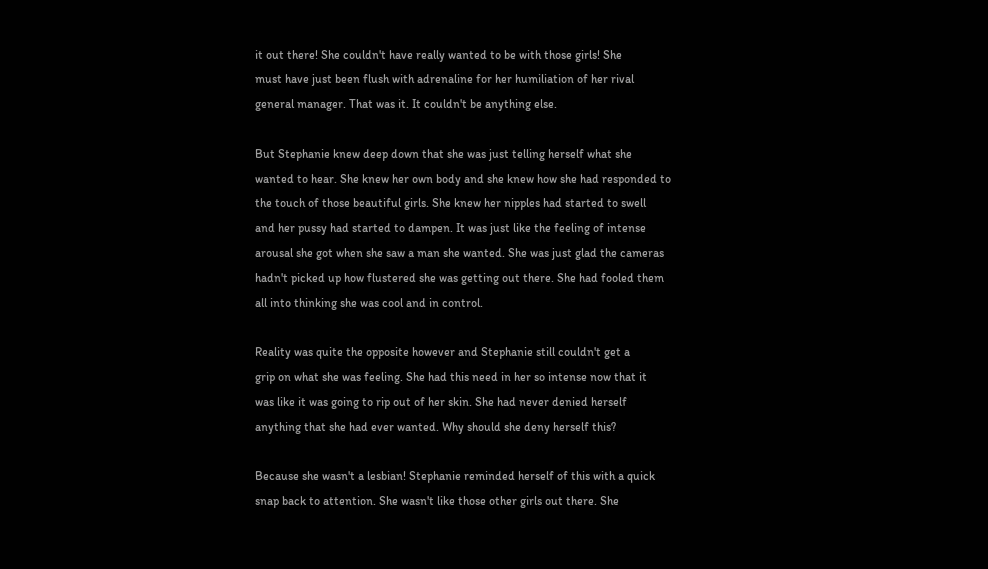it out there! She couldn't have really wanted to be with those girls! She
must have just been flush with adrenaline for her humiliation of her rival
general manager. That was it. It couldn't be anything else.

But Stephanie knew deep down that she was just telling herself what she
wanted to hear. She knew her own body and she knew how she had responded to
the touch of those beautiful girls. She knew her nipples had started to swell
and her pussy had started to dampen. It was just like the feeling of intense
arousal she got when she saw a man she wanted. She was just glad the cameras
hadn't picked up how flustered she was getting out there. She had fooled them
all into thinking she was cool and in control.

Reality was quite the opposite however and Stephanie still couldn't get a
grip on what she was feeling. She had this need in her so intense now that it
was like it was going to rip out of her skin. She had never denied herself
anything that she had ever wanted. Why should she deny herself this?

Because she wasn't a lesbian! Stephanie reminded herself of this with a quick
snap back to attention. She wasn't like those other girls out there. She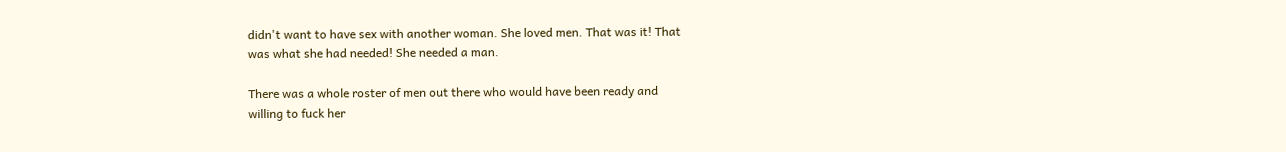didn't want to have sex with another woman. She loved men. That was it! That
was what she had needed! She needed a man.

There was a whole roster of men out there who would have been ready and
willing to fuck her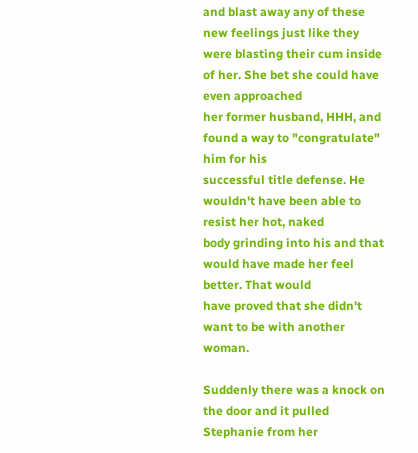and blast away any of these new feelings just like they
were blasting their cum inside of her. She bet she could have even approached
her former husband, HHH, and found a way to "congratulate" him for his
successful title defense. He wouldn't have been able to resist her hot, naked
body grinding into his and that would have made her feel better. That would
have proved that she didn't want to be with another woman.

Suddenly there was a knock on the door and it pulled Stephanie from her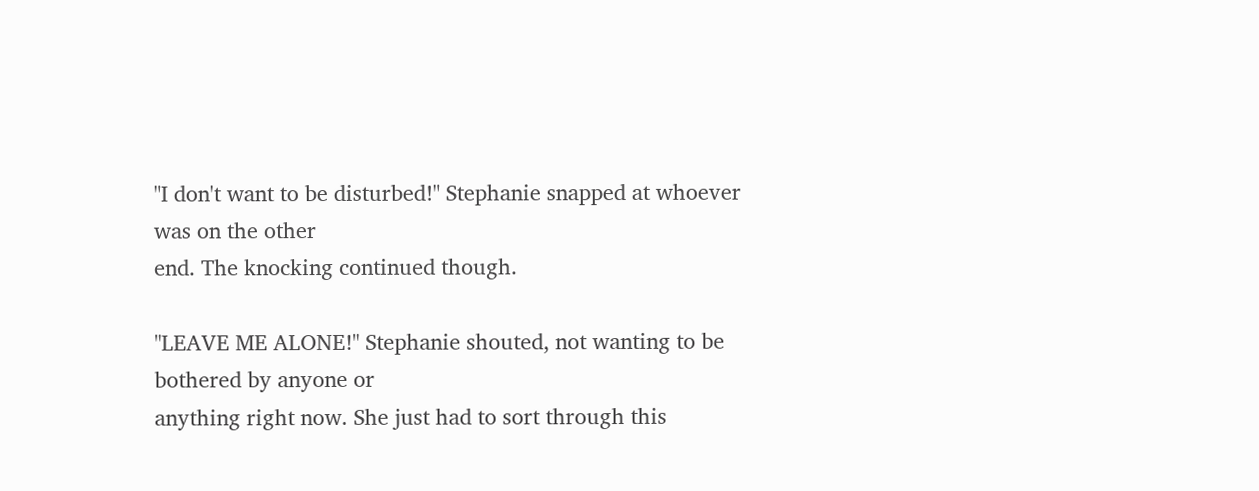"I don't want to be disturbed!" Stephanie snapped at whoever was on the other
end. The knocking continued though.

"LEAVE ME ALONE!" Stephanie shouted, not wanting to be bothered by anyone or
anything right now. She just had to sort through this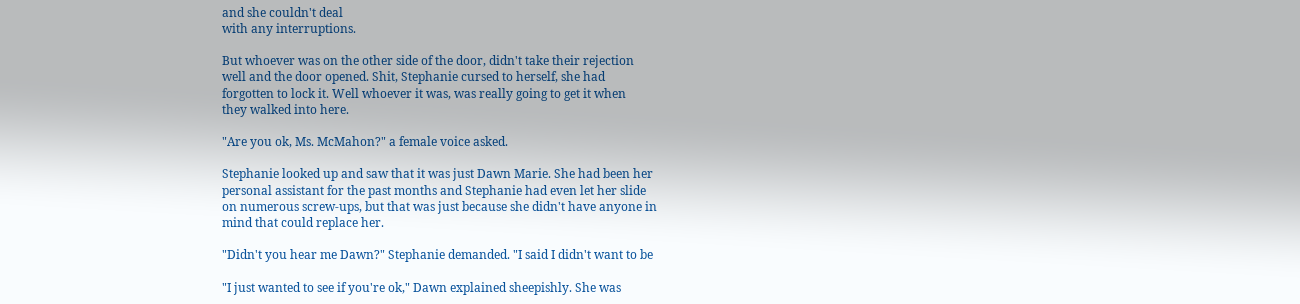and she couldn't deal
with any interruptions.

But whoever was on the other side of the door, didn't take their rejection
well and the door opened. Shit, Stephanie cursed to herself, she had
forgotten to lock it. Well whoever it was, was really going to get it when
they walked into here.

"Are you ok, Ms. McMahon?" a female voice asked.

Stephanie looked up and saw that it was just Dawn Marie. She had been her
personal assistant for the past months and Stephanie had even let her slide
on numerous screw-ups, but that was just because she didn't have anyone in
mind that could replace her.

"Didn't you hear me Dawn?" Stephanie demanded. "I said I didn't want to be

"I just wanted to see if you're ok," Dawn explained sheepishly. She was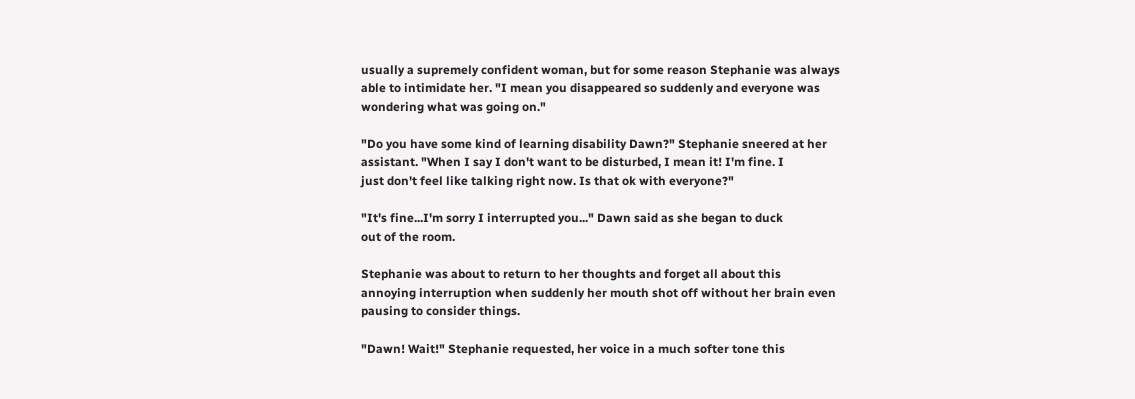usually a supremely confident woman, but for some reason Stephanie was always
able to intimidate her. "I mean you disappeared so suddenly and everyone was
wondering what was going on."

"Do you have some kind of learning disability Dawn?" Stephanie sneered at her
assistant. "When I say I don't want to be disturbed, I mean it! I'm fine. I
just don't feel like talking right now. Is that ok with everyone?"

"It's fine...I'm sorry I interrupted you..." Dawn said as she began to duck
out of the room.

Stephanie was about to return to her thoughts and forget all about this
annoying interruption when suddenly her mouth shot off without her brain even
pausing to consider things.

"Dawn! Wait!" Stephanie requested, her voice in a much softer tone this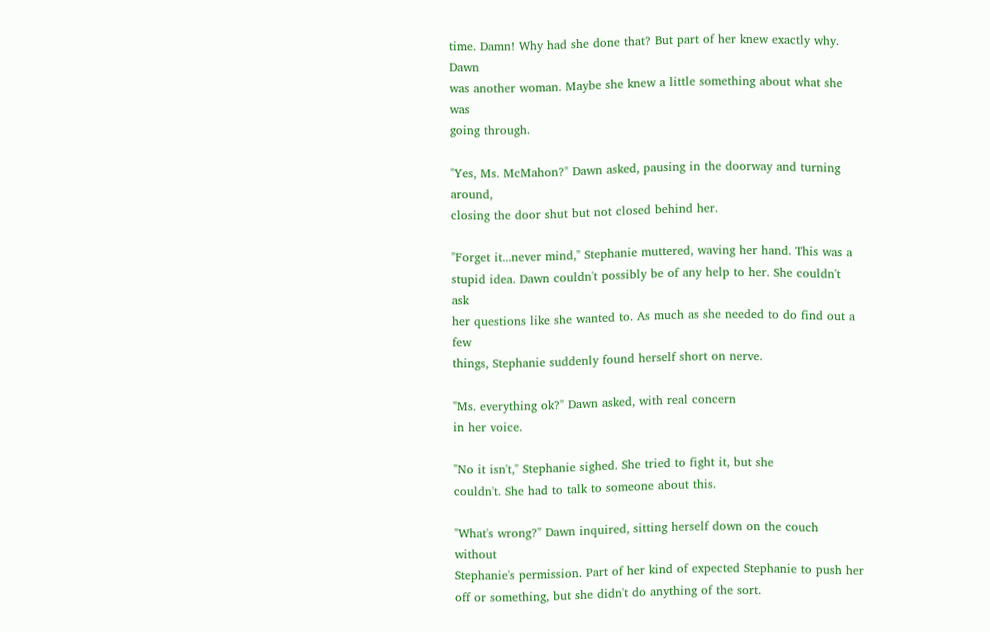time. Damn! Why had she done that? But part of her knew exactly why. Dawn
was another woman. Maybe she knew a little something about what she was
going through.

"Yes, Ms. McMahon?" Dawn asked, pausing in the doorway and turning around,
closing the door shut but not closed behind her.

"Forget it...never mind," Stephanie muttered, waving her hand. This was a
stupid idea. Dawn couldn't possibly be of any help to her. She couldn't ask
her questions like she wanted to. As much as she needed to do find out a few
things, Stephanie suddenly found herself short on nerve.

"Ms. everything ok?" Dawn asked, with real concern
in her voice.

"No it isn't," Stephanie sighed. She tried to fight it, but she
couldn't. She had to talk to someone about this.

"What's wrong?" Dawn inquired, sitting herself down on the couch without
Stephanie's permission. Part of her kind of expected Stephanie to push her
off or something, but she didn't do anything of the sort.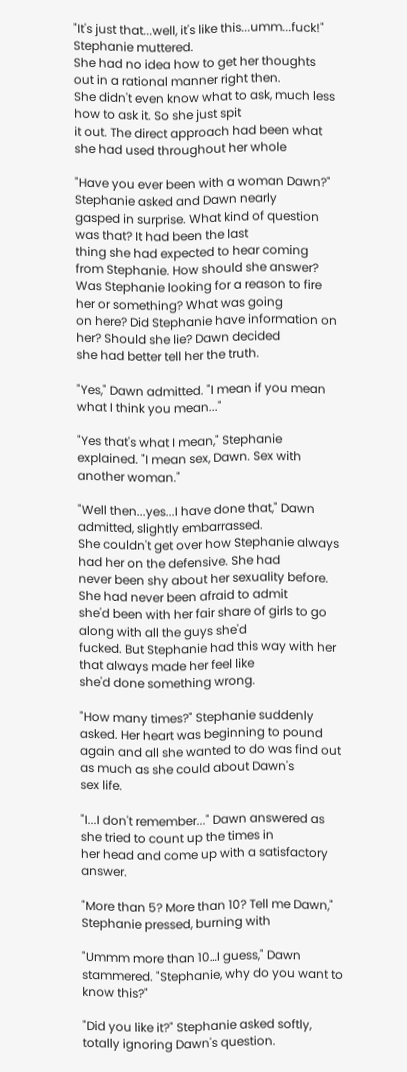"It's just that...well, it's like this...umm...fuck!" Stephanie muttered.
She had no idea how to get her thoughts out in a rational manner right then.
She didn't even know what to ask, much less how to ask it. So she just spit
it out. The direct approach had been what she had used throughout her whole

"Have you ever been with a woman Dawn?" Stephanie asked and Dawn nearly
gasped in surprise. What kind of question was that? It had been the last
thing she had expected to hear coming from Stephanie. How should she answer?
Was Stephanie looking for a reason to fire her or something? What was going
on here? Did Stephanie have information on her? Should she lie? Dawn decided
she had better tell her the truth.

"Yes," Dawn admitted. "I mean if you mean what I think you mean..."

"Yes that's what I mean," Stephanie explained. "I mean sex, Dawn. Sex with
another woman."

"Well then...yes...I have done that," Dawn admitted, slightly embarrassed.
She couldn't get over how Stephanie always had her on the defensive. She had
never been shy about her sexuality before. She had never been afraid to admit
she'd been with her fair share of girls to go along with all the guys she'd
fucked. But Stephanie had this way with her that always made her feel like
she'd done something wrong.

"How many times?" Stephanie suddenly asked. Her heart was beginning to pound
again and all she wanted to do was find out as much as she could about Dawn's
sex life.

"I...I don't remember..." Dawn answered as she tried to count up the times in
her head and come up with a satisfactory answer.

"More than 5? More than 10? Tell me Dawn," Stephanie pressed, burning with

"Ummm more than 10…I guess," Dawn stammered. "Stephanie, why do you want to
know this?"

"Did you like it?" Stephanie asked softly, totally ignoring Dawn's question.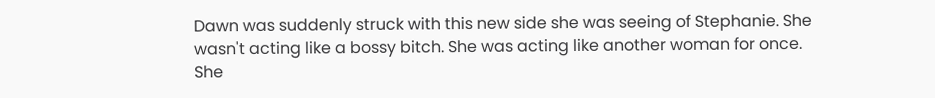Dawn was suddenly struck with this new side she was seeing of Stephanie. She
wasn't acting like a bossy bitch. She was acting like another woman for once.
She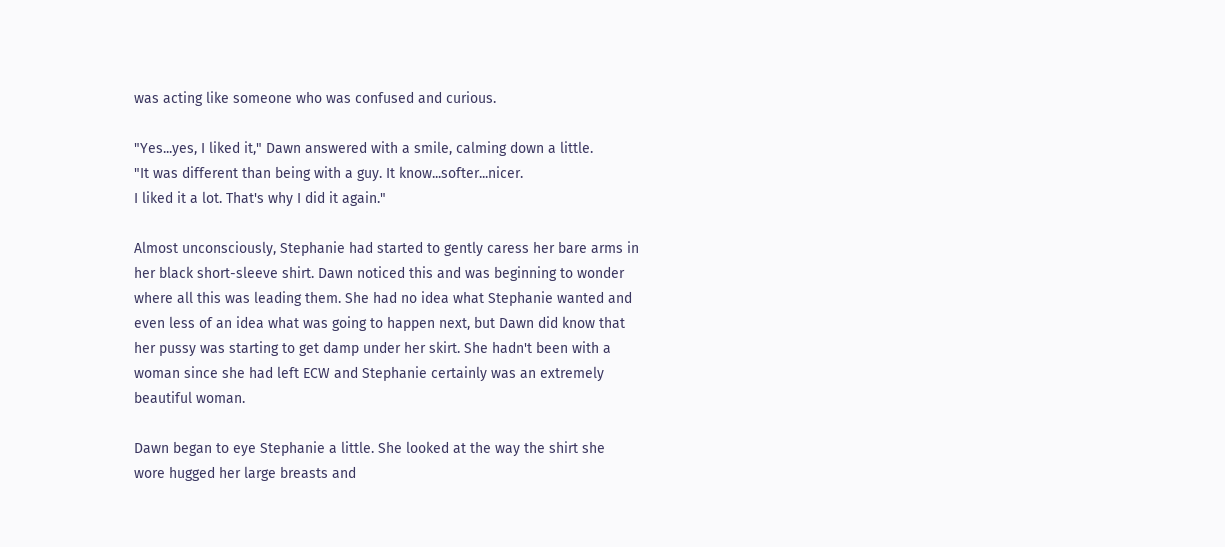was acting like someone who was confused and curious.

"Yes...yes, I liked it," Dawn answered with a smile, calming down a little.
"It was different than being with a guy. It know...softer...nicer.
I liked it a lot. That's why I did it again."

Almost unconsciously, Stephanie had started to gently caress her bare arms in
her black short-sleeve shirt. Dawn noticed this and was beginning to wonder
where all this was leading them. She had no idea what Stephanie wanted and
even less of an idea what was going to happen next, but Dawn did know that
her pussy was starting to get damp under her skirt. She hadn't been with a
woman since she had left ECW and Stephanie certainly was an extremely
beautiful woman.

Dawn began to eye Stephanie a little. She looked at the way the shirt she
wore hugged her large breasts and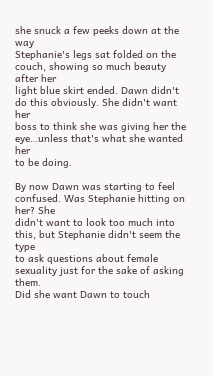she snuck a few peeks down at the way
Stephanie's legs sat folded on the couch, showing so much beauty after her
light blue skirt ended. Dawn didn't do this obviously. She didn't want her
boss to think she was giving her the eye…unless that's what she wanted her
to be doing.

By now Dawn was starting to feel confused. Was Stephanie hitting on her? She
didn't want to look too much into this, but Stephanie didn't seem the type
to ask questions about female sexuality just for the sake of asking them.
Did she want Dawn to touch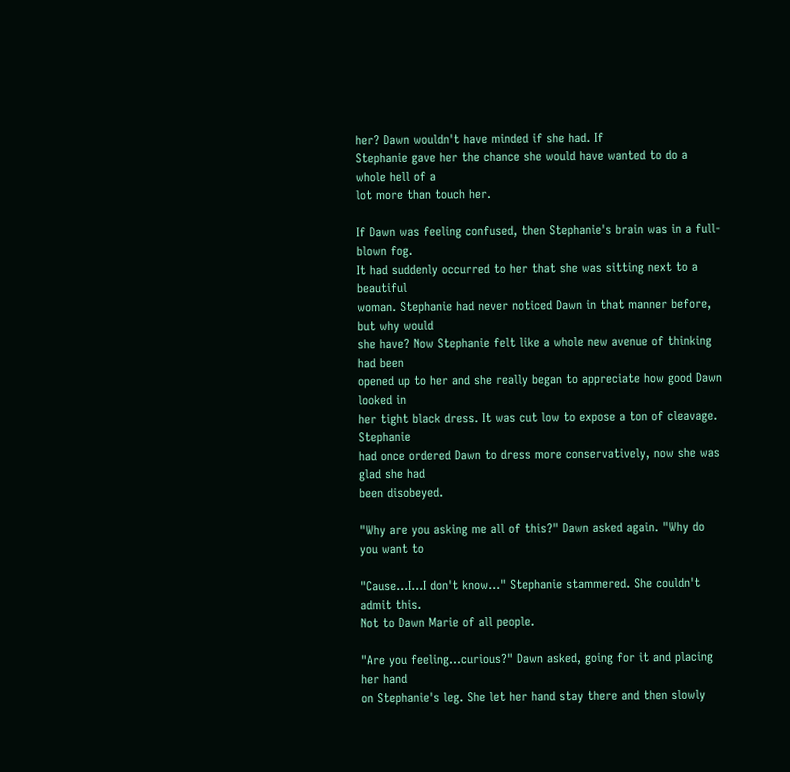her? Dawn wouldn't have minded if she had. If
Stephanie gave her the chance she would have wanted to do a whole hell of a
lot more than touch her.

If Dawn was feeling confused, then Stephanie's brain was in a full-blown fog.
It had suddenly occurred to her that she was sitting next to a beautiful
woman. Stephanie had never noticed Dawn in that manner before, but why would
she have? Now Stephanie felt like a whole new avenue of thinking had been
opened up to her and she really began to appreciate how good Dawn looked in
her tight black dress. It was cut low to expose a ton of cleavage. Stephanie
had once ordered Dawn to dress more conservatively, now she was glad she had
been disobeyed.

"Why are you asking me all of this?" Dawn asked again. "Why do you want to

"Cause...I...I don't know..." Stephanie stammered. She couldn't admit this.
Not to Dawn Marie of all people.

"Are you feeling...curious?" Dawn asked, going for it and placing her hand
on Stephanie's leg. She let her hand stay there and then slowly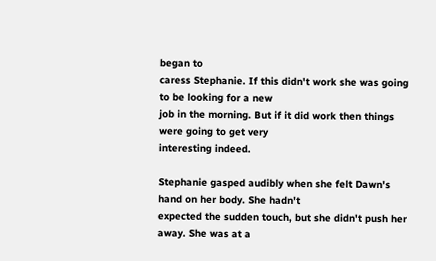began to
caress Stephanie. If this didn't work she was going to be looking for a new
job in the morning. But if it did work then things were going to get very
interesting indeed.

Stephanie gasped audibly when she felt Dawn's hand on her body. She hadn't
expected the sudden touch, but she didn't push her away. She was at a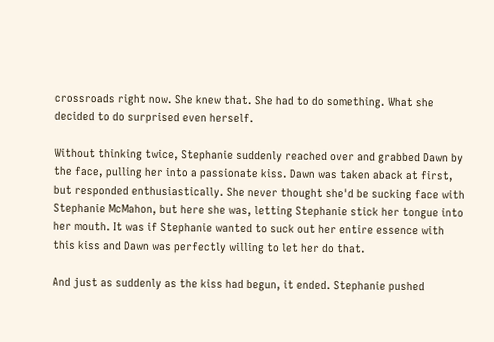crossroads right now. She knew that. She had to do something. What she
decided to do surprised even herself.

Without thinking twice, Stephanie suddenly reached over and grabbed Dawn by
the face, pulling her into a passionate kiss. Dawn was taken aback at first,
but responded enthusiastically. She never thought she'd be sucking face with
Stephanie McMahon, but here she was, letting Stephanie stick her tongue into
her mouth. It was if Stephanie wanted to suck out her entire essence with
this kiss and Dawn was perfectly willing to let her do that.

And just as suddenly as the kiss had begun, it ended. Stephanie pushed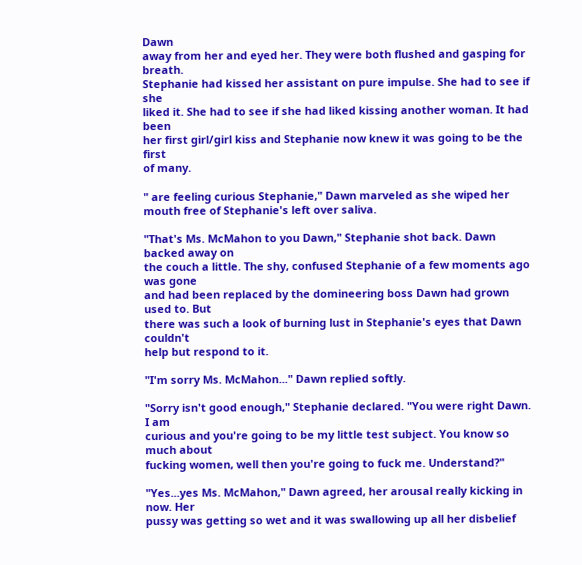Dawn
away from her and eyed her. They were both flushed and gasping for breath.
Stephanie had kissed her assistant on pure impulse. She had to see if she
liked it. She had to see if she had liked kissing another woman. It had been
her first girl/girl kiss and Stephanie now knew it was going to be the first
of many.

" are feeling curious Stephanie," Dawn marveled as she wiped her
mouth free of Stephanie's left over saliva.

"That's Ms. McMahon to you Dawn," Stephanie shot back. Dawn backed away on
the couch a little. The shy, confused Stephanie of a few moments ago was gone
and had been replaced by the domineering boss Dawn had grown used to. But
there was such a look of burning lust in Stephanie's eyes that Dawn couldn't
help but respond to it.

"I'm sorry Ms. McMahon..." Dawn replied softly.

"Sorry isn't good enough," Stephanie declared. "You were right Dawn. I am
curious and you're going to be my little test subject. You know so much about
fucking women, well then you're going to fuck me. Understand?"

"Yes...yes Ms. McMahon," Dawn agreed, her arousal really kicking in now. Her
pussy was getting so wet and it was swallowing up all her disbelief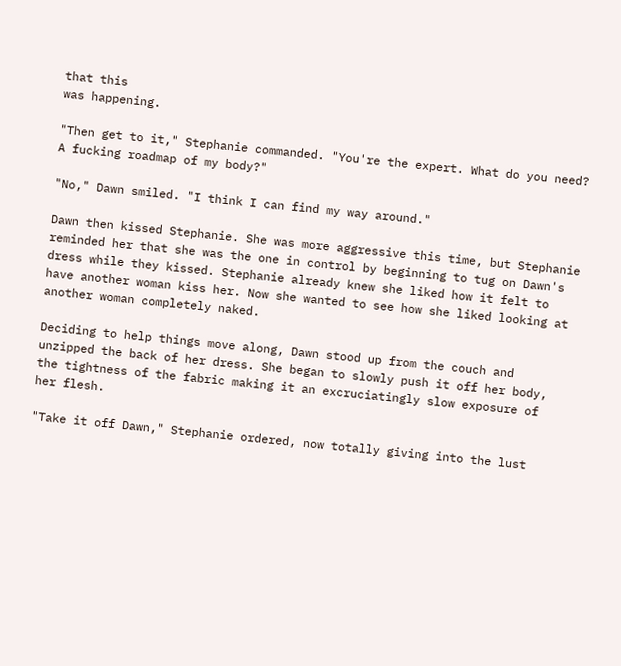that this
was happening.

"Then get to it," Stephanie commanded. "You're the expert. What do you need?
A fucking roadmap of my body?"

"No," Dawn smiled. "I think I can find my way around."

Dawn then kissed Stephanie. She was more aggressive this time, but Stephanie
reminded her that she was the one in control by beginning to tug on Dawn's
dress while they kissed. Stephanie already knew she liked how it felt to
have another woman kiss her. Now she wanted to see how she liked looking at
another woman completely naked.

Deciding to help things move along, Dawn stood up from the couch and
unzipped the back of her dress. She began to slowly push it off her body,
the tightness of the fabric making it an excruciatingly slow exposure of
her flesh.

"Take it off Dawn," Stephanie ordered, now totally giving into the lust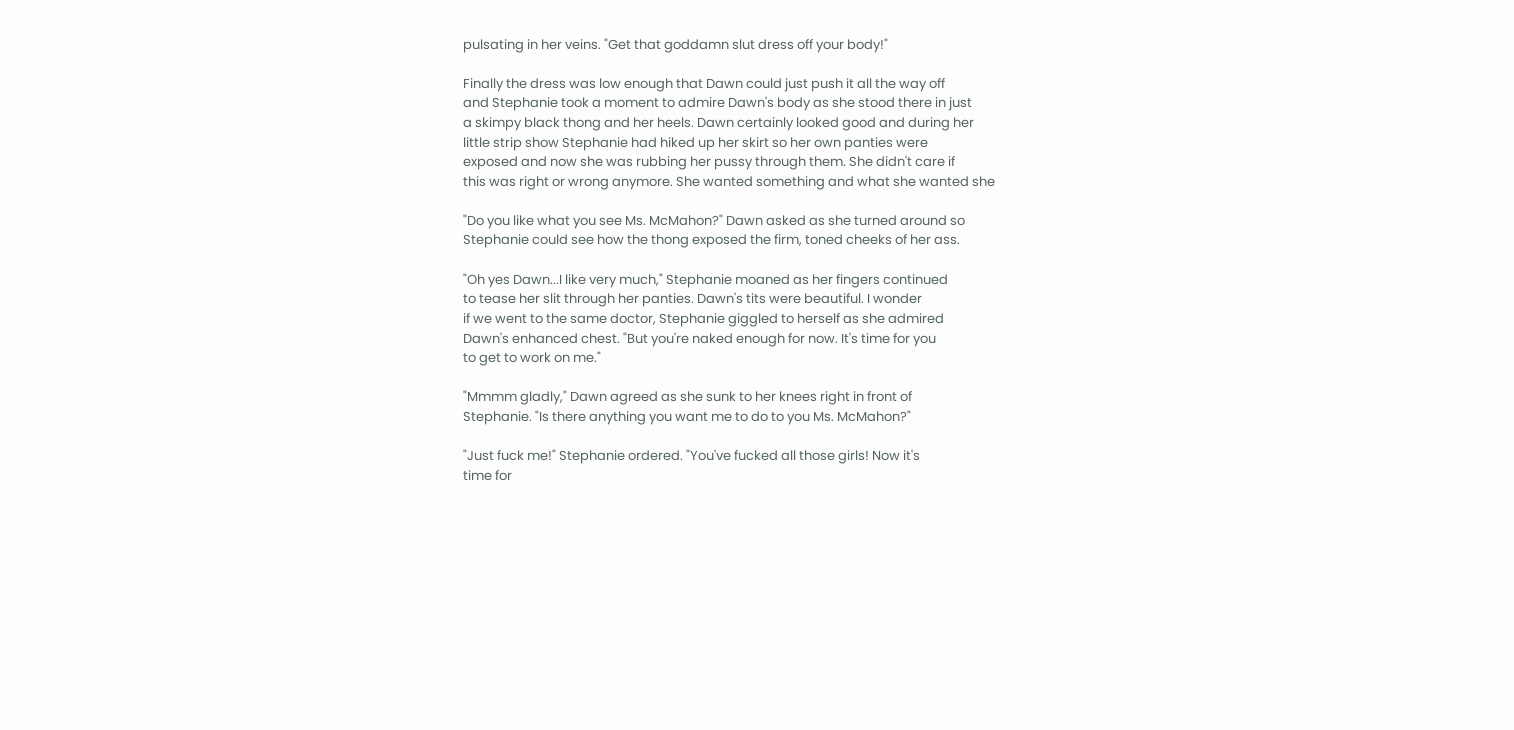pulsating in her veins. "Get that goddamn slut dress off your body!"

Finally the dress was low enough that Dawn could just push it all the way off
and Stephanie took a moment to admire Dawn's body as she stood there in just
a skimpy black thong and her heels. Dawn certainly looked good and during her
little strip show Stephanie had hiked up her skirt so her own panties were
exposed and now she was rubbing her pussy through them. She didn't care if
this was right or wrong anymore. She wanted something and what she wanted she

"Do you like what you see Ms. McMahon?" Dawn asked as she turned around so
Stephanie could see how the thong exposed the firm, toned cheeks of her ass.

"Oh yes Dawn...I like very much," Stephanie moaned as her fingers continued
to tease her slit through her panties. Dawn's tits were beautiful. I wonder
if we went to the same doctor, Stephanie giggled to herself as she admired
Dawn's enhanced chest. "But you're naked enough for now. It's time for you
to get to work on me."

"Mmmm gladly," Dawn agreed as she sunk to her knees right in front of
Stephanie. "Is there anything you want me to do to you Ms. McMahon?"

"Just fuck me!" Stephanie ordered. "You've fucked all those girls! Now it's
time for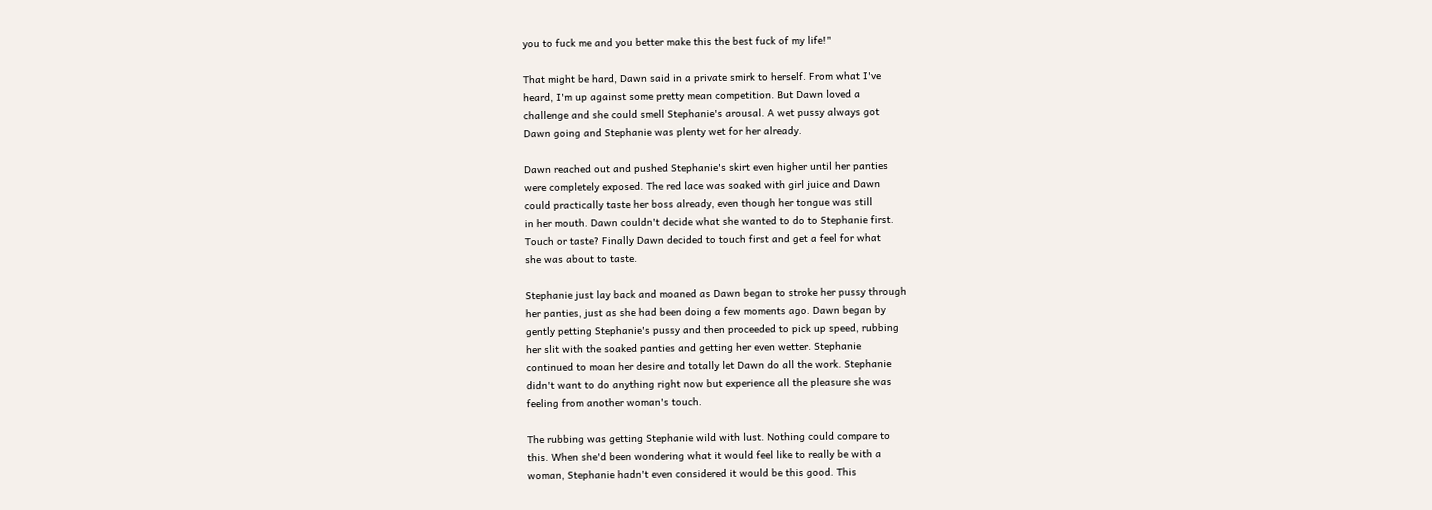you to fuck me and you better make this the best fuck of my life!"

That might be hard, Dawn said in a private smirk to herself. From what I've
heard, I'm up against some pretty mean competition. But Dawn loved a
challenge and she could smell Stephanie's arousal. A wet pussy always got
Dawn going and Stephanie was plenty wet for her already.

Dawn reached out and pushed Stephanie's skirt even higher until her panties
were completely exposed. The red lace was soaked with girl juice and Dawn
could practically taste her boss already, even though her tongue was still
in her mouth. Dawn couldn't decide what she wanted to do to Stephanie first.
Touch or taste? Finally Dawn decided to touch first and get a feel for what
she was about to taste.

Stephanie just lay back and moaned as Dawn began to stroke her pussy through
her panties, just as she had been doing a few moments ago. Dawn began by
gently petting Stephanie's pussy and then proceeded to pick up speed, rubbing
her slit with the soaked panties and getting her even wetter. Stephanie
continued to moan her desire and totally let Dawn do all the work. Stephanie
didn't want to do anything right now but experience all the pleasure she was
feeling from another woman's touch.

The rubbing was getting Stephanie wild with lust. Nothing could compare to
this. When she'd been wondering what it would feel like to really be with a
woman, Stephanie hadn't even considered it would be this good. This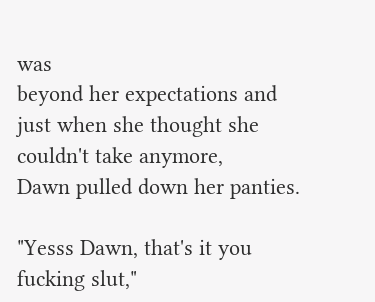was
beyond her expectations and just when she thought she couldn't take anymore,
Dawn pulled down her panties.

"Yesss Dawn, that's it you fucking slut,"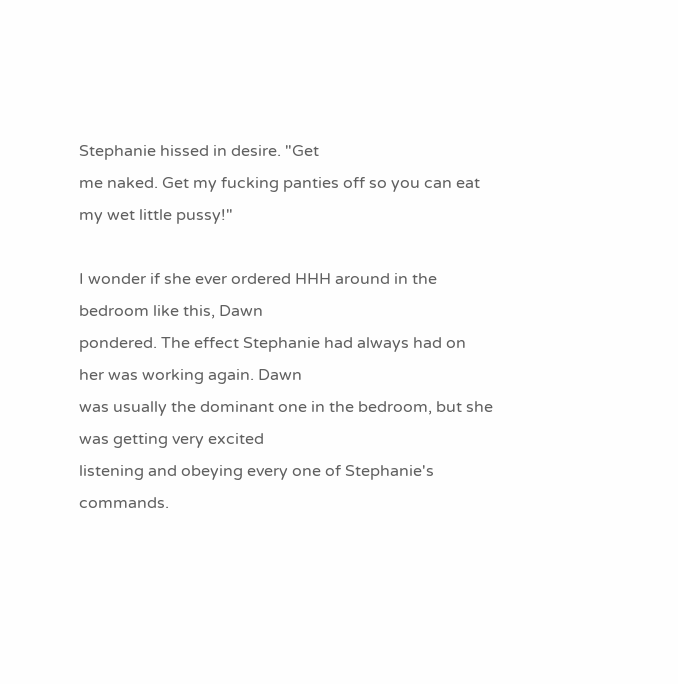Stephanie hissed in desire. "Get
me naked. Get my fucking panties off so you can eat my wet little pussy!"

I wonder if she ever ordered HHH around in the bedroom like this, Dawn
pondered. The effect Stephanie had always had on her was working again. Dawn
was usually the dominant one in the bedroom, but she was getting very excited
listening and obeying every one of Stephanie's commands.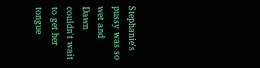Stephanie's pussy was so wet and Dawn couldn't wait to get her tongue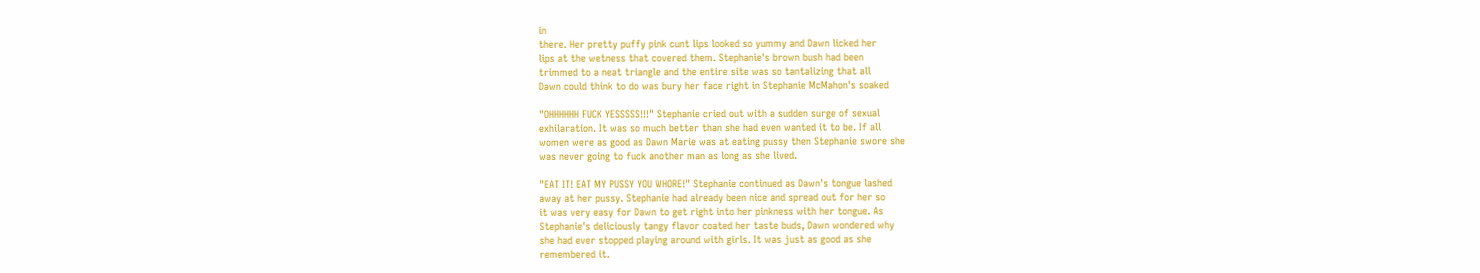in
there. Her pretty puffy pink cunt lips looked so yummy and Dawn licked her
lips at the wetness that covered them. Stephanie's brown bush had been
trimmed to a neat triangle and the entire site was so tantalizing that all
Dawn could think to do was bury her face right in Stephanie McMahon's soaked

"OHHHHHH FUCK YESSSSS!!!" Stephanie cried out with a sudden surge of sexual
exhilaration. It was so much better than she had even wanted it to be. If all
women were as good as Dawn Marie was at eating pussy then Stephanie swore she
was never going to fuck another man as long as she lived.

"EAT IT! EAT MY PUSSY YOU WHORE!" Stephanie continued as Dawn's tongue lashed
away at her pussy. Stephanie had already been nice and spread out for her so
it was very easy for Dawn to get right into her pinkness with her tongue. As
Stephanie's deliciously tangy flavor coated her taste buds, Dawn wondered why
she had ever stopped playing around with girls. It was just as good as she
remembered it.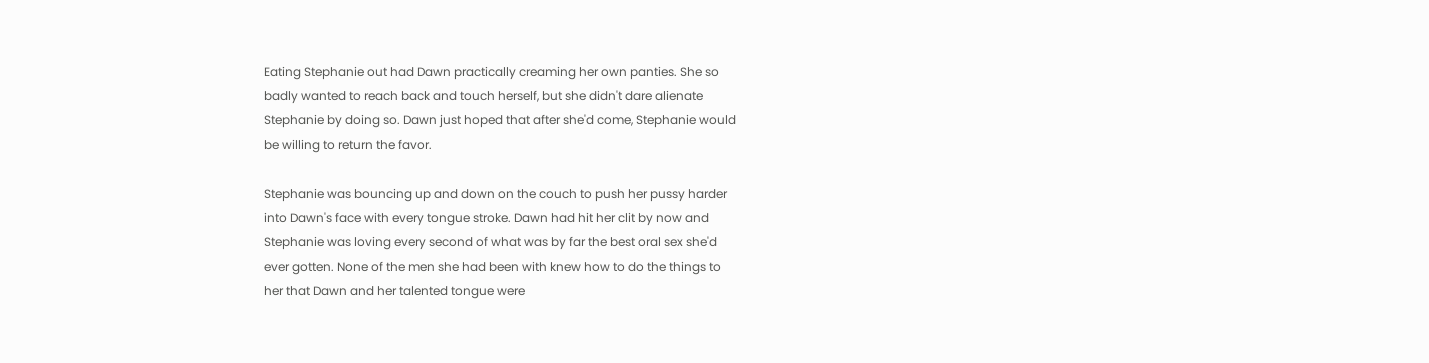Eating Stephanie out had Dawn practically creaming her own panties. She so
badly wanted to reach back and touch herself, but she didn't dare alienate
Stephanie by doing so. Dawn just hoped that after she'd come, Stephanie would
be willing to return the favor.

Stephanie was bouncing up and down on the couch to push her pussy harder
into Dawn's face with every tongue stroke. Dawn had hit her clit by now and
Stephanie was loving every second of what was by far the best oral sex she'd
ever gotten. None of the men she had been with knew how to do the things to
her that Dawn and her talented tongue were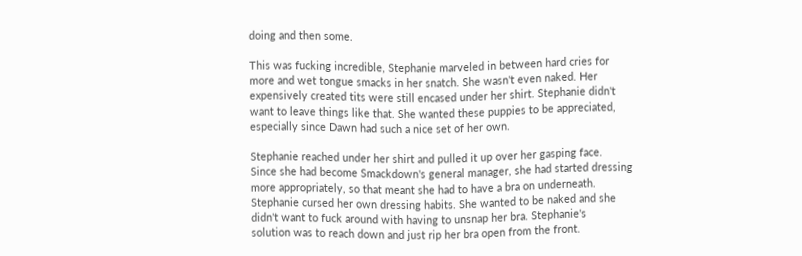doing and then some.

This was fucking incredible, Stephanie marveled in between hard cries for
more and wet tongue smacks in her snatch. She wasn't even naked. Her
expensively created tits were still encased under her shirt. Stephanie didn't
want to leave things like that. She wanted these puppies to be appreciated,
especially since Dawn had such a nice set of her own.

Stephanie reached under her shirt and pulled it up over her gasping face.
Since she had become Smackdown's general manager, she had started dressing
more appropriately, so that meant she had to have a bra on underneath.
Stephanie cursed her own dressing habits. She wanted to be naked and she
didn't want to fuck around with having to unsnap her bra. Stephanie's
solution was to reach down and just rip her bra open from the front.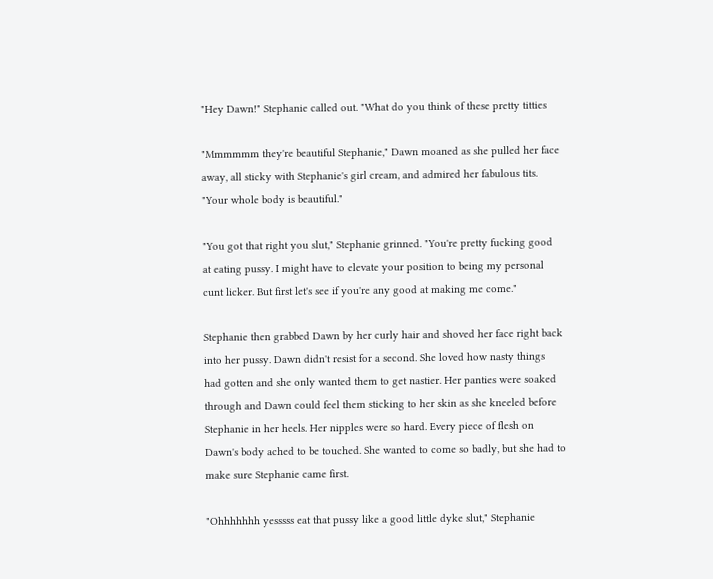"Hey Dawn!" Stephanie called out. "What do you think of these pretty titties

"Mmmmmm they're beautiful Stephanie," Dawn moaned as she pulled her face
away, all sticky with Stephanie's girl cream, and admired her fabulous tits.
"Your whole body is beautiful."

"You got that right you slut," Stephanie grinned. "You're pretty fucking good
at eating pussy. I might have to elevate your position to being my personal
cunt licker. But first let's see if you're any good at making me come."

Stephanie then grabbed Dawn by her curly hair and shoved her face right back
into her pussy. Dawn didn't resist for a second. She loved how nasty things
had gotten and she only wanted them to get nastier. Her panties were soaked
through and Dawn could feel them sticking to her skin as she kneeled before
Stephanie in her heels. Her nipples were so hard. Every piece of flesh on
Dawn's body ached to be touched. She wanted to come so badly, but she had to
make sure Stephanie came first.

"Ohhhhhhh yesssss eat that pussy like a good little dyke slut," Stephanie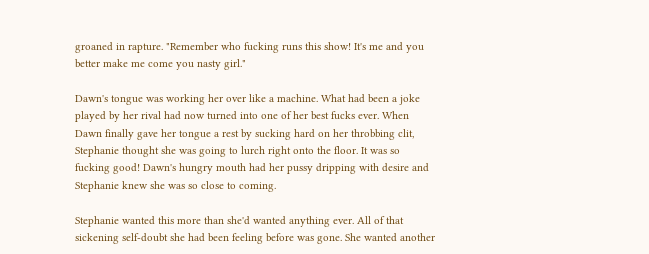groaned in rapture. "Remember who fucking runs this show! It's me and you
better make me come you nasty girl."

Dawn's tongue was working her over like a machine. What had been a joke
played by her rival had now turned into one of her best fucks ever. When
Dawn finally gave her tongue a rest by sucking hard on her throbbing clit,
Stephanie thought she was going to lurch right onto the floor. It was so
fucking good! Dawn's hungry mouth had her pussy dripping with desire and
Stephanie knew she was so close to coming.

Stephanie wanted this more than she'd wanted anything ever. All of that
sickening self-doubt she had been feeling before was gone. She wanted another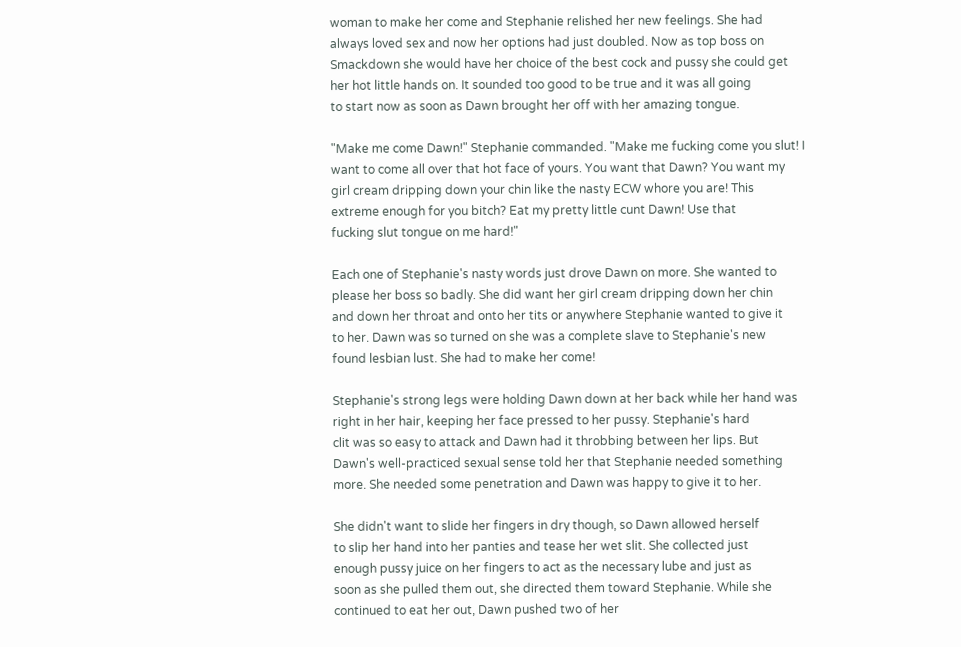woman to make her come and Stephanie relished her new feelings. She had
always loved sex and now her options had just doubled. Now as top boss on
Smackdown she would have her choice of the best cock and pussy she could get
her hot little hands on. It sounded too good to be true and it was all going
to start now as soon as Dawn brought her off with her amazing tongue.

"Make me come Dawn!" Stephanie commanded. "Make me fucking come you slut! I
want to come all over that hot face of yours. You want that Dawn? You want my
girl cream dripping down your chin like the nasty ECW whore you are! This
extreme enough for you bitch? Eat my pretty little cunt Dawn! Use that
fucking slut tongue on me hard!"

Each one of Stephanie's nasty words just drove Dawn on more. She wanted to
please her boss so badly. She did want her girl cream dripping down her chin
and down her throat and onto her tits or anywhere Stephanie wanted to give it
to her. Dawn was so turned on she was a complete slave to Stephanie's new
found lesbian lust. She had to make her come!

Stephanie's strong legs were holding Dawn down at her back while her hand was
right in her hair, keeping her face pressed to her pussy. Stephanie's hard
clit was so easy to attack and Dawn had it throbbing between her lips. But
Dawn's well-practiced sexual sense told her that Stephanie needed something
more. She needed some penetration and Dawn was happy to give it to her.

She didn't want to slide her fingers in dry though, so Dawn allowed herself
to slip her hand into her panties and tease her wet slit. She collected just
enough pussy juice on her fingers to act as the necessary lube and just as
soon as she pulled them out, she directed them toward Stephanie. While she
continued to eat her out, Dawn pushed two of her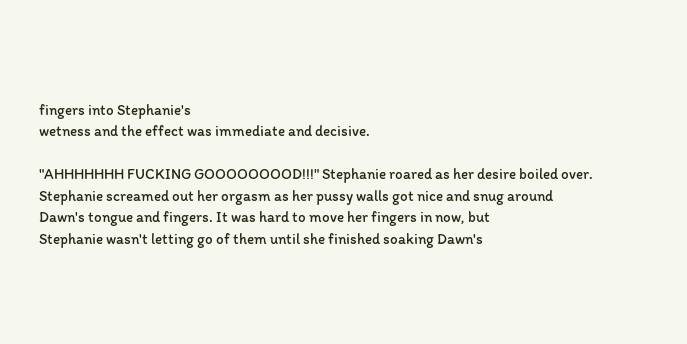fingers into Stephanie's
wetness and the effect was immediate and decisive.

"AHHHHHHH FUCKING GOOOOOOOOD!!!" Stephanie roared as her desire boiled over.
Stephanie screamed out her orgasm as her pussy walls got nice and snug around
Dawn's tongue and fingers. It was hard to move her fingers in now, but
Stephanie wasn't letting go of them until she finished soaking Dawn's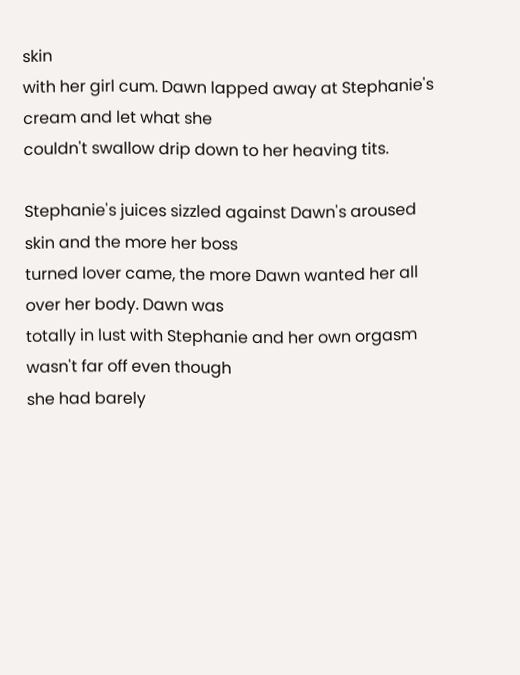skin
with her girl cum. Dawn lapped away at Stephanie's cream and let what she
couldn't swallow drip down to her heaving tits.

Stephanie's juices sizzled against Dawn's aroused skin and the more her boss
turned lover came, the more Dawn wanted her all over her body. Dawn was
totally in lust with Stephanie and her own orgasm wasn't far off even though
she had barely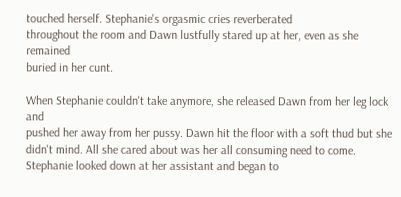touched herself. Stephanie's orgasmic cries reverberated
throughout the room and Dawn lustfully stared up at her, even as she remained
buried in her cunt.

When Stephanie couldn't take anymore, she released Dawn from her leg lock and
pushed her away from her pussy. Dawn hit the floor with a soft thud but she
didn't mind. All she cared about was her all consuming need to come.
Stephanie looked down at her assistant and began to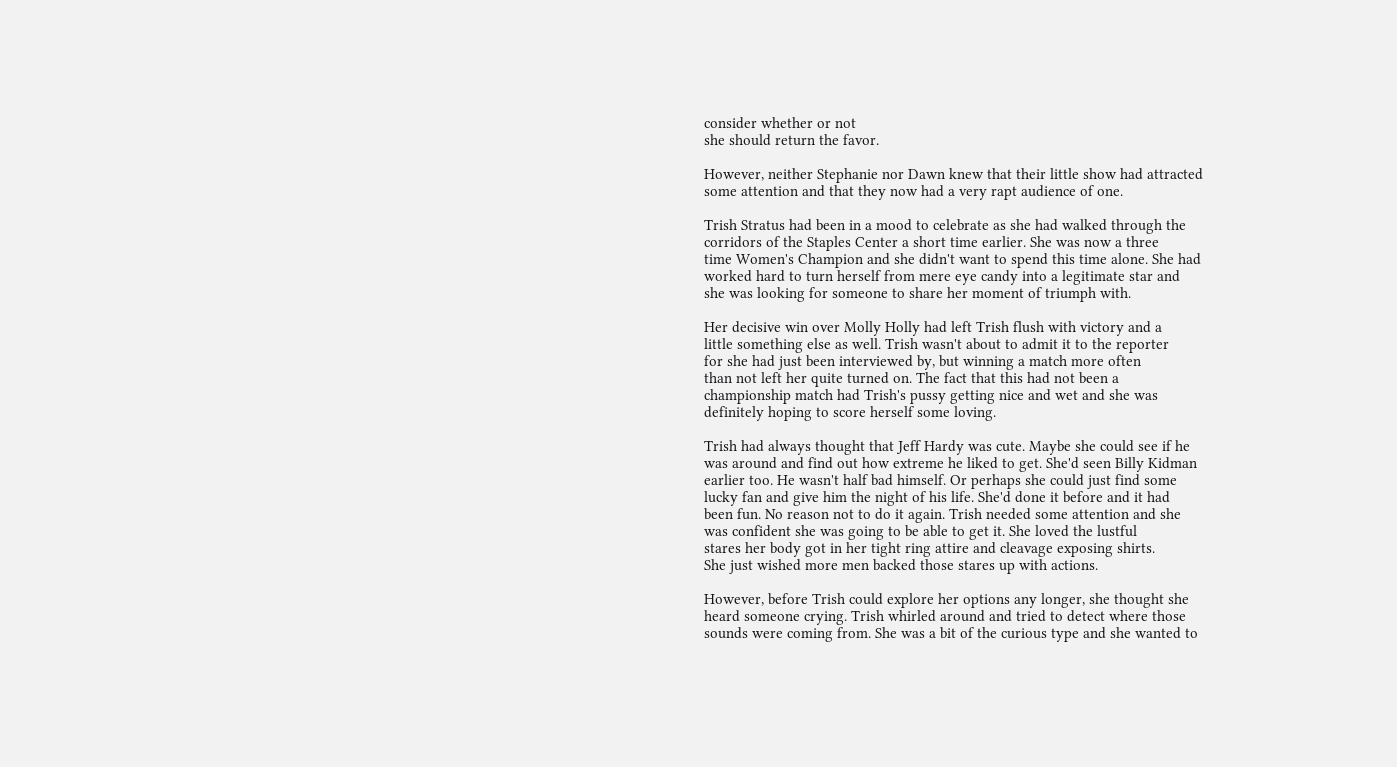consider whether or not
she should return the favor.

However, neither Stephanie nor Dawn knew that their little show had attracted
some attention and that they now had a very rapt audience of one.

Trish Stratus had been in a mood to celebrate as she had walked through the
corridors of the Staples Center a short time earlier. She was now a three
time Women's Champion and she didn't want to spend this time alone. She had
worked hard to turn herself from mere eye candy into a legitimate star and
she was looking for someone to share her moment of triumph with.

Her decisive win over Molly Holly had left Trish flush with victory and a
little something else as well. Trish wasn't about to admit it to the reporter
for she had just been interviewed by, but winning a match more often
than not left her quite turned on. The fact that this had not been a
championship match had Trish's pussy getting nice and wet and she was
definitely hoping to score herself some loving.

Trish had always thought that Jeff Hardy was cute. Maybe she could see if he
was around and find out how extreme he liked to get. She'd seen Billy Kidman
earlier too. He wasn't half bad himself. Or perhaps she could just find some
lucky fan and give him the night of his life. She'd done it before and it had
been fun. No reason not to do it again. Trish needed some attention and she
was confident she was going to be able to get it. She loved the lustful
stares her body got in her tight ring attire and cleavage exposing shirts.
She just wished more men backed those stares up with actions.

However, before Trish could explore her options any longer, she thought she
heard someone crying. Trish whirled around and tried to detect where those
sounds were coming from. She was a bit of the curious type and she wanted to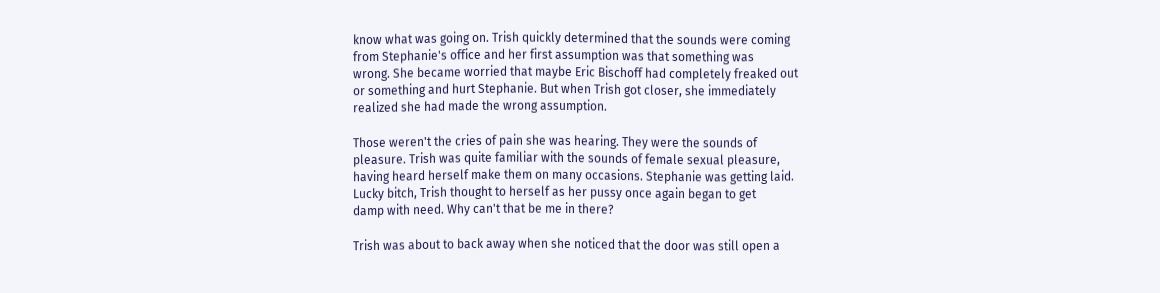know what was going on. Trish quickly determined that the sounds were coming
from Stephanie's office and her first assumption was that something was
wrong. She became worried that maybe Eric Bischoff had completely freaked out
or something and hurt Stephanie. But when Trish got closer, she immediately
realized she had made the wrong assumption.

Those weren't the cries of pain she was hearing. They were the sounds of
pleasure. Trish was quite familiar with the sounds of female sexual pleasure,
having heard herself make them on many occasions. Stephanie was getting laid.
Lucky bitch, Trish thought to herself as her pussy once again began to get
damp with need. Why can't that be me in there?

Trish was about to back away when she noticed that the door was still open a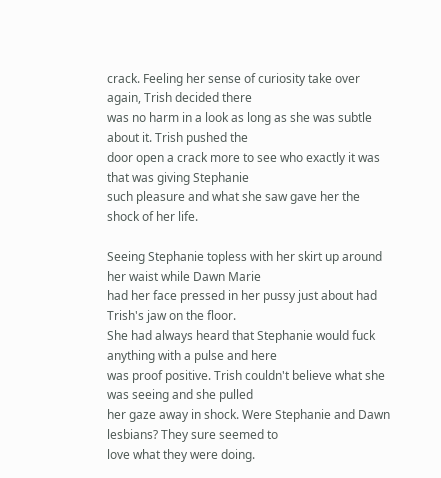crack. Feeling her sense of curiosity take over again, Trish decided there
was no harm in a look as long as she was subtle about it. Trish pushed the
door open a crack more to see who exactly it was that was giving Stephanie
such pleasure and what she saw gave her the shock of her life.

Seeing Stephanie topless with her skirt up around her waist while Dawn Marie
had her face pressed in her pussy just about had Trish's jaw on the floor.
She had always heard that Stephanie would fuck anything with a pulse and here
was proof positive. Trish couldn't believe what she was seeing and she pulled
her gaze away in shock. Were Stephanie and Dawn lesbians? They sure seemed to
love what they were doing.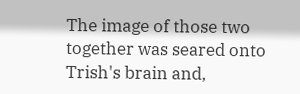The image of those two together was seared onto Trish's brain and,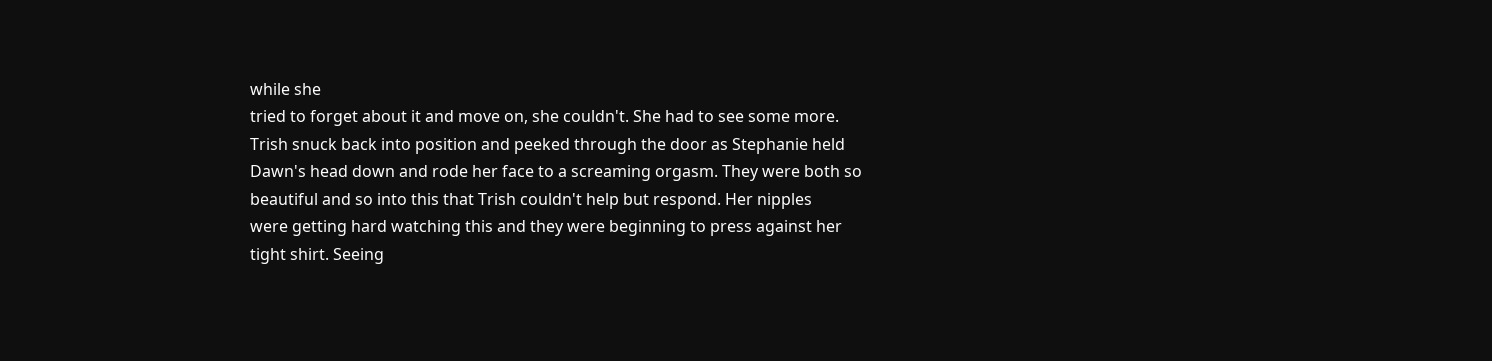while she
tried to forget about it and move on, she couldn't. She had to see some more.
Trish snuck back into position and peeked through the door as Stephanie held
Dawn's head down and rode her face to a screaming orgasm. They were both so
beautiful and so into this that Trish couldn't help but respond. Her nipples
were getting hard watching this and they were beginning to press against her
tight shirt. Seeing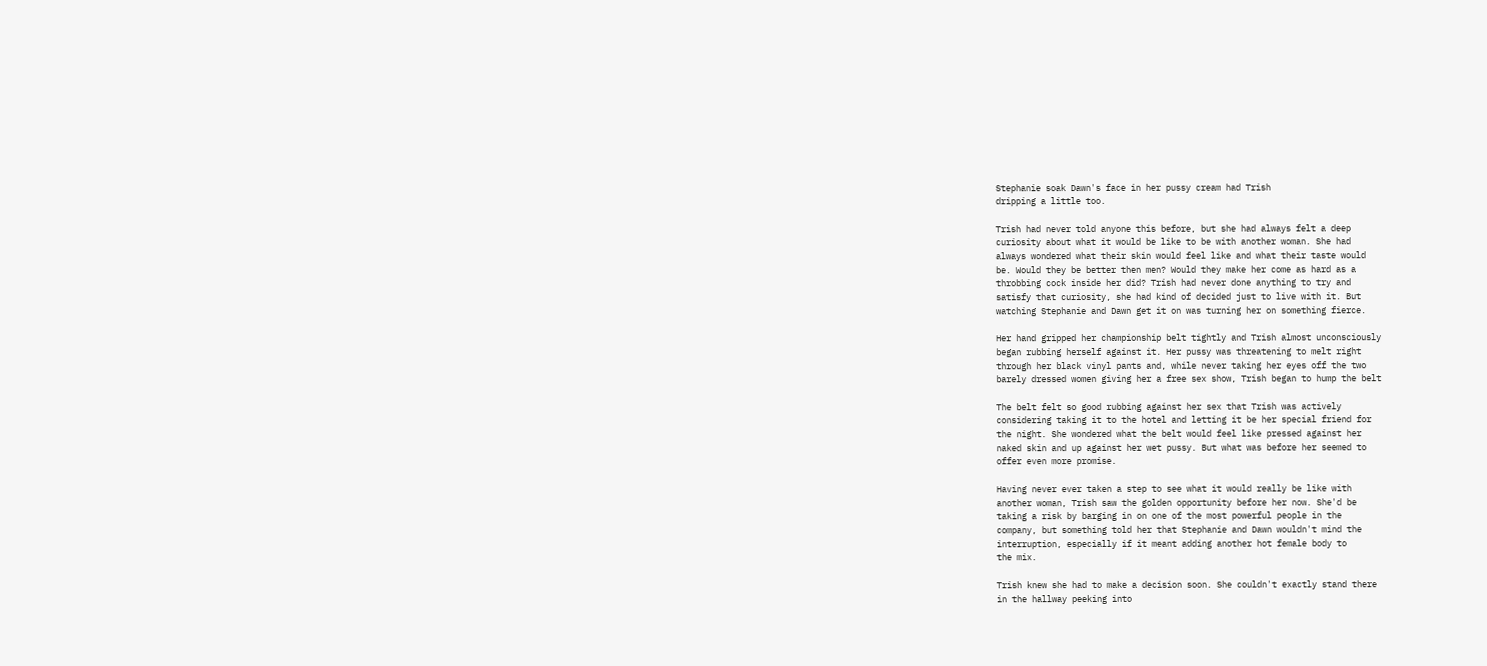Stephanie soak Dawn's face in her pussy cream had Trish
dripping a little too.

Trish had never told anyone this before, but she had always felt a deep
curiosity about what it would be like to be with another woman. She had
always wondered what their skin would feel like and what their taste would
be. Would they be better then men? Would they make her come as hard as a
throbbing cock inside her did? Trish had never done anything to try and
satisfy that curiosity, she had kind of decided just to live with it. But
watching Stephanie and Dawn get it on was turning her on something fierce.

Her hand gripped her championship belt tightly and Trish almost unconsciously
began rubbing herself against it. Her pussy was threatening to melt right
through her black vinyl pants and, while never taking her eyes off the two
barely dressed women giving her a free sex show, Trish began to hump the belt

The belt felt so good rubbing against her sex that Trish was actively
considering taking it to the hotel and letting it be her special friend for
the night. She wondered what the belt would feel like pressed against her
naked skin and up against her wet pussy. But what was before her seemed to
offer even more promise.

Having never ever taken a step to see what it would really be like with
another woman, Trish saw the golden opportunity before her now. She'd be
taking a risk by barging in on one of the most powerful people in the
company, but something told her that Stephanie and Dawn wouldn't mind the
interruption, especially if it meant adding another hot female body to
the mix.

Trish knew she had to make a decision soon. She couldn't exactly stand there
in the hallway peeking into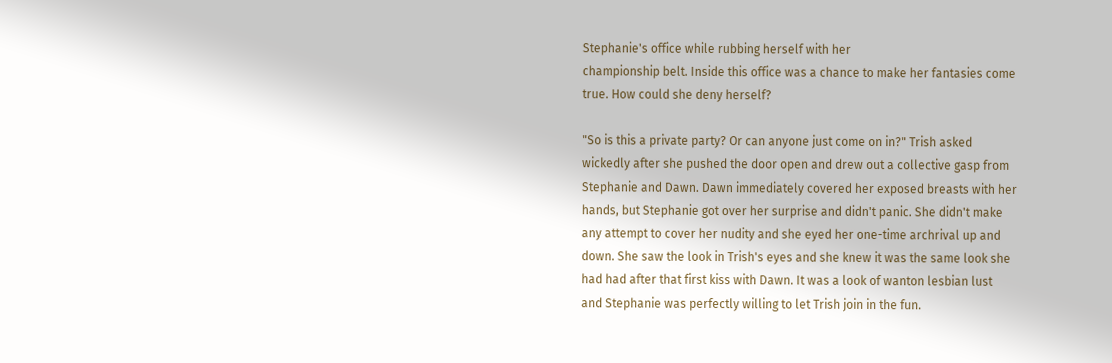Stephanie's office while rubbing herself with her
championship belt. Inside this office was a chance to make her fantasies come
true. How could she deny herself?

"So is this a private party? Or can anyone just come on in?" Trish asked
wickedly after she pushed the door open and drew out a collective gasp from
Stephanie and Dawn. Dawn immediately covered her exposed breasts with her
hands, but Stephanie got over her surprise and didn't panic. She didn't make
any attempt to cover her nudity and she eyed her one-time archrival up and
down. She saw the look in Trish's eyes and she knew it was the same look she
had had after that first kiss with Dawn. It was a look of wanton lesbian lust
and Stephanie was perfectly willing to let Trish join in the fun.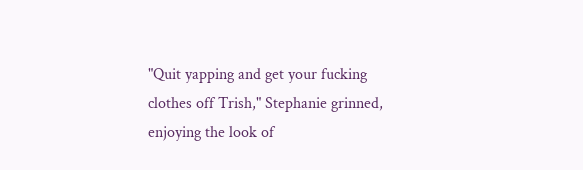"Quit yapping and get your fucking clothes off Trish," Stephanie grinned,
enjoying the look of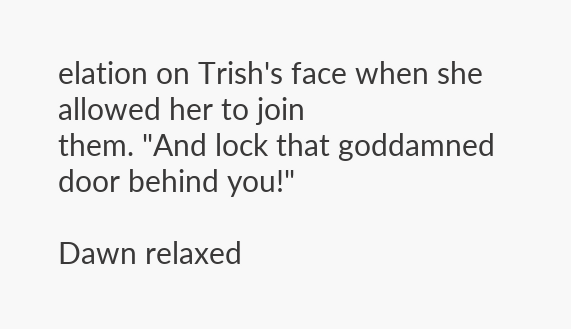elation on Trish's face when she allowed her to join
them. "And lock that goddamned door behind you!"

Dawn relaxed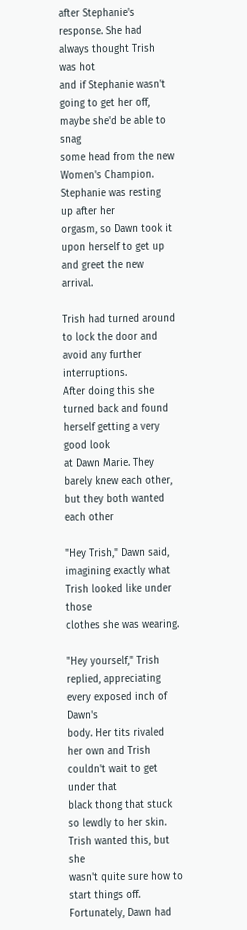after Stephanie's response. She had always thought Trish was hot
and if Stephanie wasn't going to get her off, maybe she'd be able to snag
some head from the new Women's Champion. Stephanie was resting up after her
orgasm, so Dawn took it upon herself to get up and greet the new arrival.

Trish had turned around to lock the door and avoid any further interruptions.
After doing this she turned back and found herself getting a very good look
at Dawn Marie. They barely knew each other, but they both wanted each other

"Hey Trish," Dawn said, imagining exactly what Trish looked like under those
clothes she was wearing.

"Hey yourself," Trish replied, appreciating every exposed inch of Dawn's
body. Her tits rivaled her own and Trish couldn't wait to get under that
black thong that stuck so lewdly to her skin. Trish wanted this, but she
wasn't quite sure how to start things off. Fortunately, Dawn had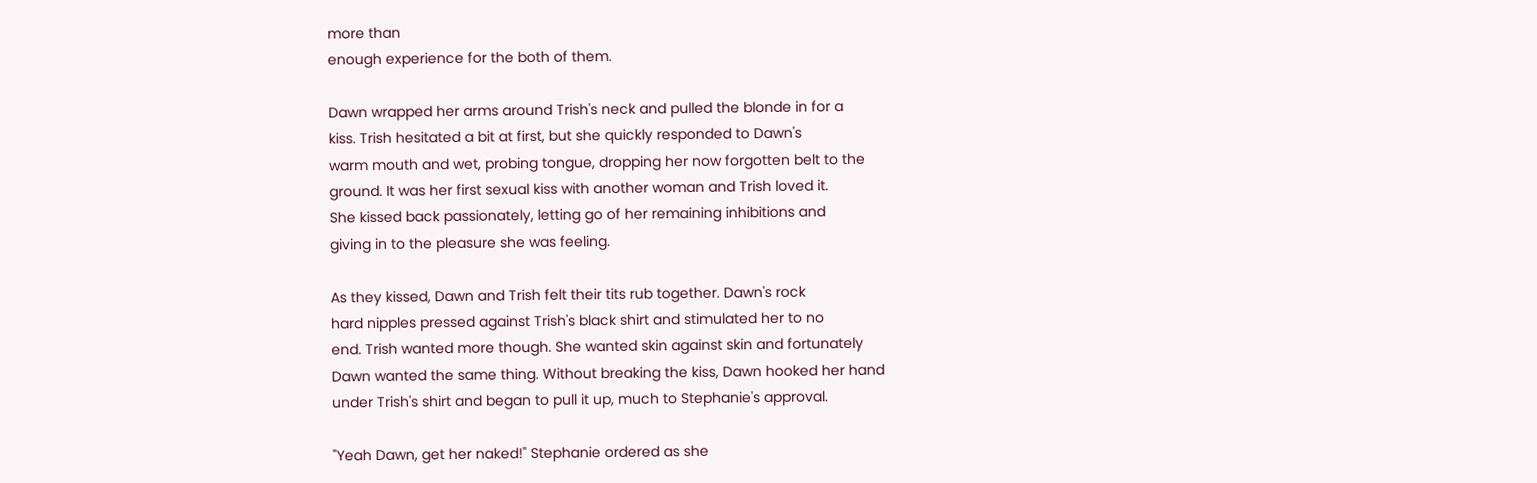more than
enough experience for the both of them.

Dawn wrapped her arms around Trish's neck and pulled the blonde in for a
kiss. Trish hesitated a bit at first, but she quickly responded to Dawn's
warm mouth and wet, probing tongue, dropping her now forgotten belt to the
ground. It was her first sexual kiss with another woman and Trish loved it.
She kissed back passionately, letting go of her remaining inhibitions and
giving in to the pleasure she was feeling.

As they kissed, Dawn and Trish felt their tits rub together. Dawn's rock
hard nipples pressed against Trish's black shirt and stimulated her to no
end. Trish wanted more though. She wanted skin against skin and fortunately
Dawn wanted the same thing. Without breaking the kiss, Dawn hooked her hand
under Trish's shirt and began to pull it up, much to Stephanie's approval.

"Yeah Dawn, get her naked!" Stephanie ordered as she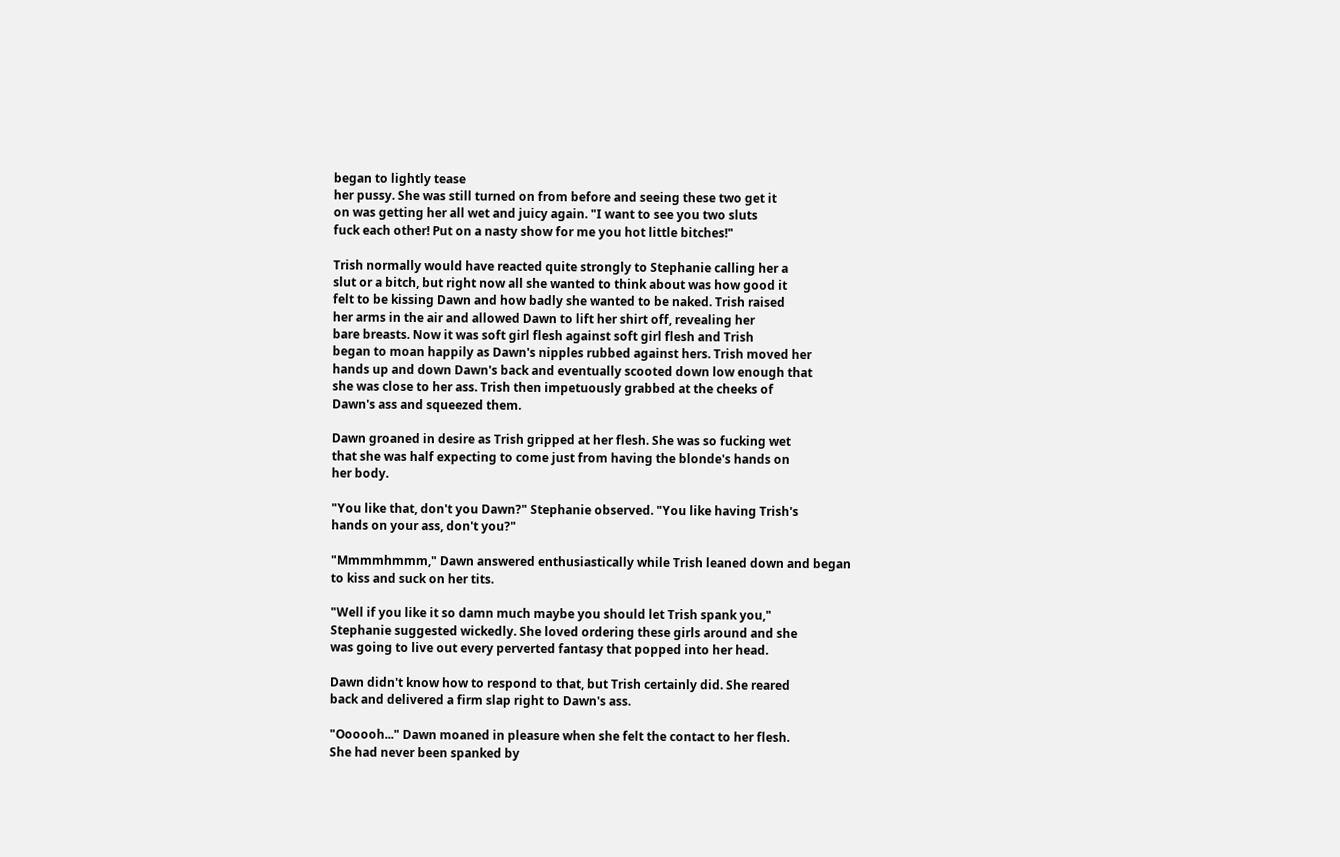began to lightly tease
her pussy. She was still turned on from before and seeing these two get it
on was getting her all wet and juicy again. "I want to see you two sluts
fuck each other! Put on a nasty show for me you hot little bitches!"

Trish normally would have reacted quite strongly to Stephanie calling her a
slut or a bitch, but right now all she wanted to think about was how good it
felt to be kissing Dawn and how badly she wanted to be naked. Trish raised
her arms in the air and allowed Dawn to lift her shirt off, revealing her
bare breasts. Now it was soft girl flesh against soft girl flesh and Trish
began to moan happily as Dawn's nipples rubbed against hers. Trish moved her
hands up and down Dawn's back and eventually scooted down low enough that
she was close to her ass. Trish then impetuously grabbed at the cheeks of
Dawn's ass and squeezed them.

Dawn groaned in desire as Trish gripped at her flesh. She was so fucking wet
that she was half expecting to come just from having the blonde's hands on
her body.

"You like that, don't you Dawn?" Stephanie observed. "You like having Trish's
hands on your ass, don't you?"

"Mmmmhmmm," Dawn answered enthusiastically while Trish leaned down and began
to kiss and suck on her tits.

"Well if you like it so damn much maybe you should let Trish spank you,"
Stephanie suggested wickedly. She loved ordering these girls around and she
was going to live out every perverted fantasy that popped into her head.

Dawn didn't know how to respond to that, but Trish certainly did. She reared
back and delivered a firm slap right to Dawn's ass.

"Oooooh..." Dawn moaned in pleasure when she felt the contact to her flesh.
She had never been spanked by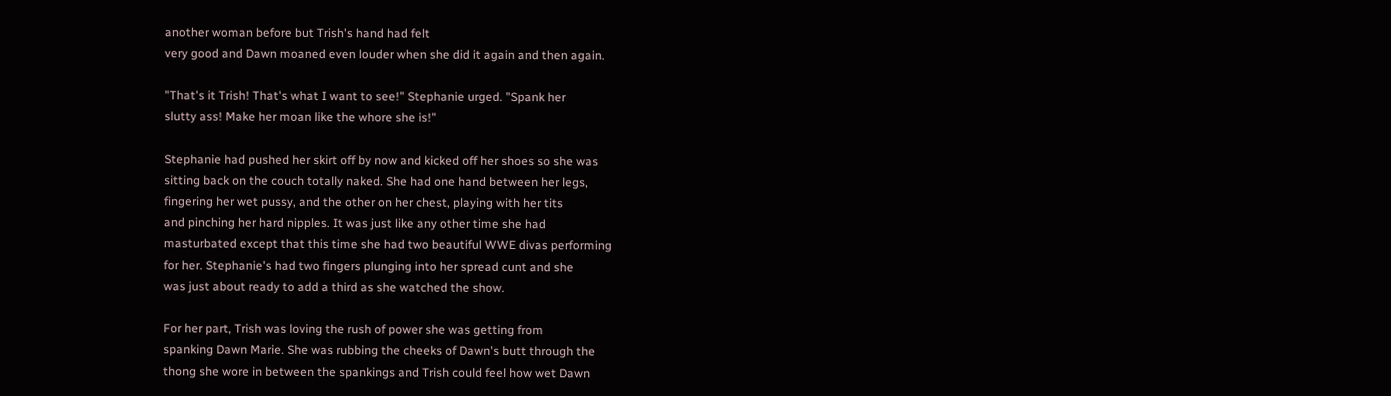another woman before but Trish's hand had felt
very good and Dawn moaned even louder when she did it again and then again.

"That's it Trish! That's what I want to see!" Stephanie urged. "Spank her
slutty ass! Make her moan like the whore she is!"

Stephanie had pushed her skirt off by now and kicked off her shoes so she was
sitting back on the couch totally naked. She had one hand between her legs,
fingering her wet pussy, and the other on her chest, playing with her tits
and pinching her hard nipples. It was just like any other time she had
masturbated except that this time she had two beautiful WWE divas performing
for her. Stephanie's had two fingers plunging into her spread cunt and she
was just about ready to add a third as she watched the show.

For her part, Trish was loving the rush of power she was getting from
spanking Dawn Marie. She was rubbing the cheeks of Dawn's butt through the
thong she wore in between the spankings and Trish could feel how wet Dawn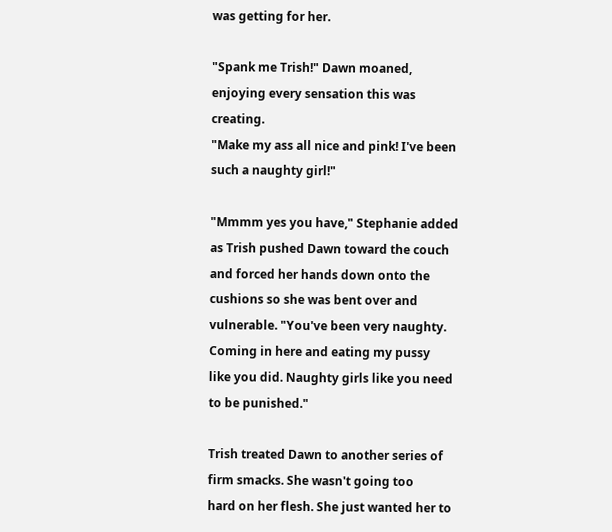was getting for her.

"Spank me Trish!" Dawn moaned, enjoying every sensation this was creating.
"Make my ass all nice and pink! I've been such a naughty girl!"

"Mmmm yes you have," Stephanie added as Trish pushed Dawn toward the couch
and forced her hands down onto the cushions so she was bent over and
vulnerable. "You've been very naughty. Coming in here and eating my pussy
like you did. Naughty girls like you need to be punished."

Trish treated Dawn to another series of firm smacks. She wasn't going too
hard on her flesh. She just wanted her to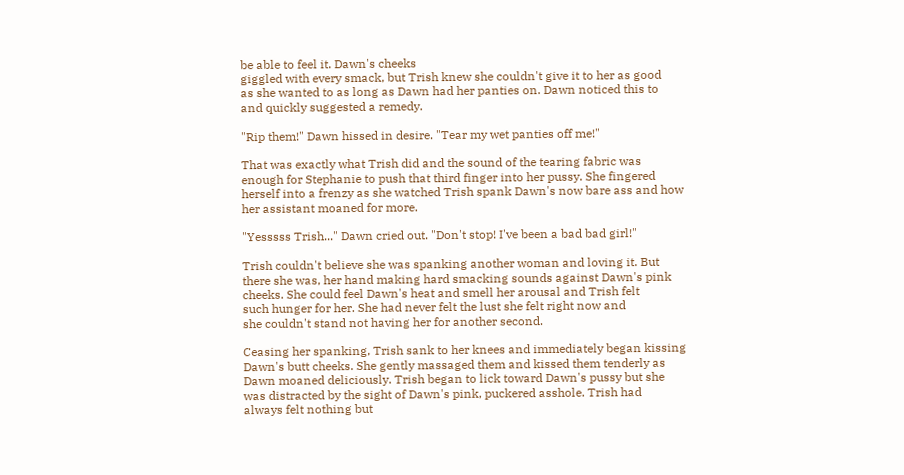be able to feel it. Dawn's cheeks
giggled with every smack, but Trish knew she couldn't give it to her as good
as she wanted to as long as Dawn had her panties on. Dawn noticed this to
and quickly suggested a remedy.

"Rip them!" Dawn hissed in desire. "Tear my wet panties off me!"

That was exactly what Trish did and the sound of the tearing fabric was
enough for Stephanie to push that third finger into her pussy. She fingered
herself into a frenzy as she watched Trish spank Dawn's now bare ass and how
her assistant moaned for more.

"Yesssss Trish..." Dawn cried out. "Don't stop! I've been a bad bad girl!"

Trish couldn't believe she was spanking another woman and loving it. But
there she was, her hand making hard smacking sounds against Dawn's pink
cheeks. She could feel Dawn's heat and smell her arousal and Trish felt
such hunger for her. She had never felt the lust she felt right now and
she couldn't stand not having her for another second.

Ceasing her spanking, Trish sank to her knees and immediately began kissing
Dawn's butt cheeks. She gently massaged them and kissed them tenderly as
Dawn moaned deliciously. Trish began to lick toward Dawn's pussy but she
was distracted by the sight of Dawn's pink, puckered asshole. Trish had
always felt nothing but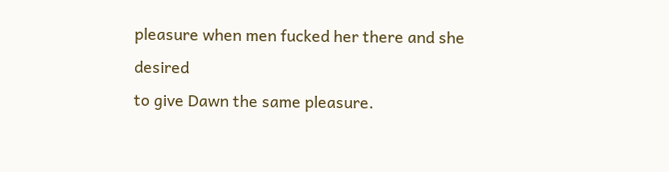pleasure when men fucked her there and she desired
to give Dawn the same pleasure.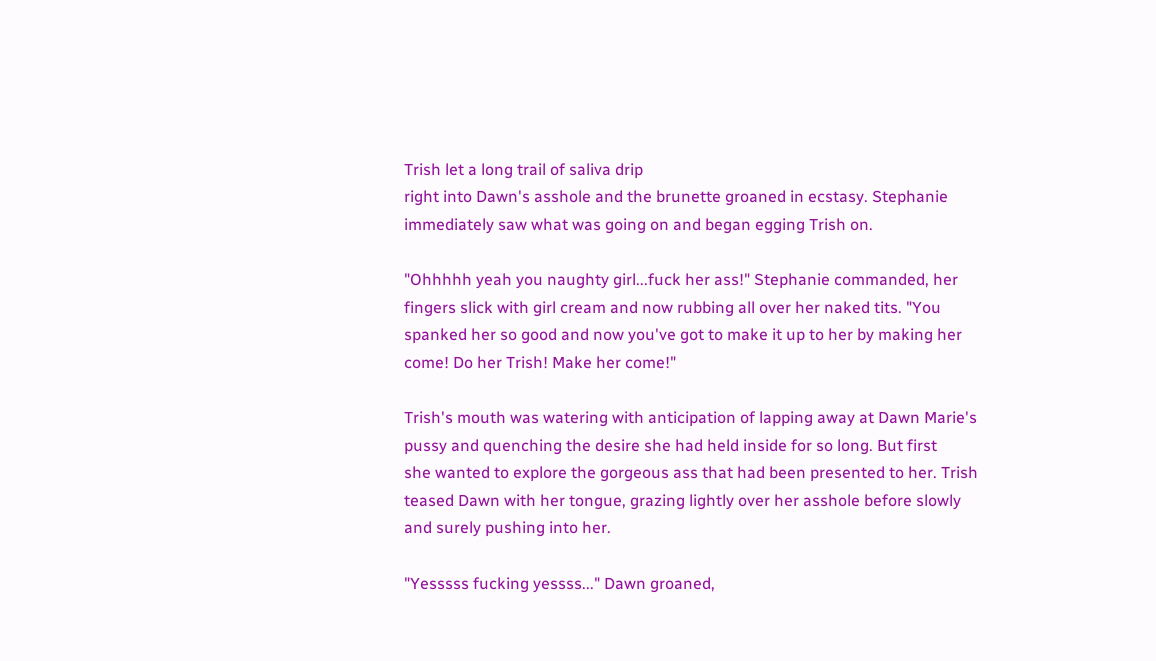Trish let a long trail of saliva drip
right into Dawn's asshole and the brunette groaned in ecstasy. Stephanie
immediately saw what was going on and began egging Trish on.

"Ohhhhh yeah you naughty girl...fuck her ass!" Stephanie commanded, her
fingers slick with girl cream and now rubbing all over her naked tits. "You
spanked her so good and now you've got to make it up to her by making her
come! Do her Trish! Make her come!"

Trish's mouth was watering with anticipation of lapping away at Dawn Marie's
pussy and quenching the desire she had held inside for so long. But first
she wanted to explore the gorgeous ass that had been presented to her. Trish
teased Dawn with her tongue, grazing lightly over her asshole before slowly
and surely pushing into her.

"Yesssss fucking yessss..." Dawn groaned,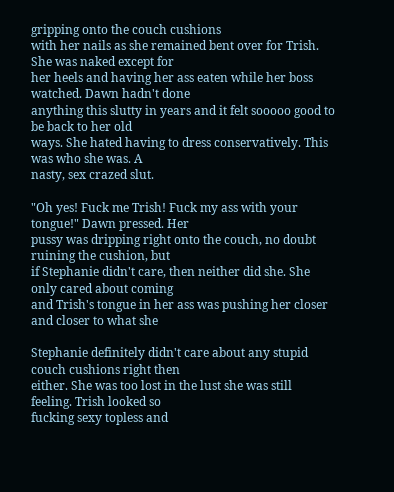gripping onto the couch cushions
with her nails as she remained bent over for Trish. She was naked except for
her heels and having her ass eaten while her boss watched. Dawn hadn't done
anything this slutty in years and it felt sooooo good to be back to her old
ways. She hated having to dress conservatively. This was who she was. A
nasty, sex crazed slut.

"Oh yes! Fuck me Trish! Fuck my ass with your tongue!" Dawn pressed. Her
pussy was dripping right onto the couch, no doubt ruining the cushion, but
if Stephanie didn't care, then neither did she. She only cared about coming
and Trish's tongue in her ass was pushing her closer and closer to what she

Stephanie definitely didn't care about any stupid couch cushions right then
either. She was too lost in the lust she was still feeling. Trish looked so
fucking sexy topless and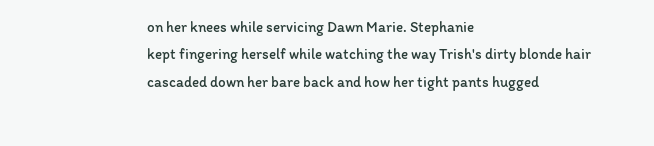on her knees while servicing Dawn Marie. Stephanie
kept fingering herself while watching the way Trish's dirty blonde hair
cascaded down her bare back and how her tight pants hugged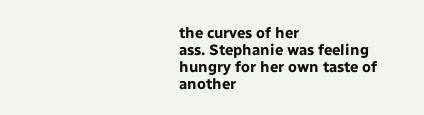the curves of her
ass. Stephanie was feeling hungry for her own taste of another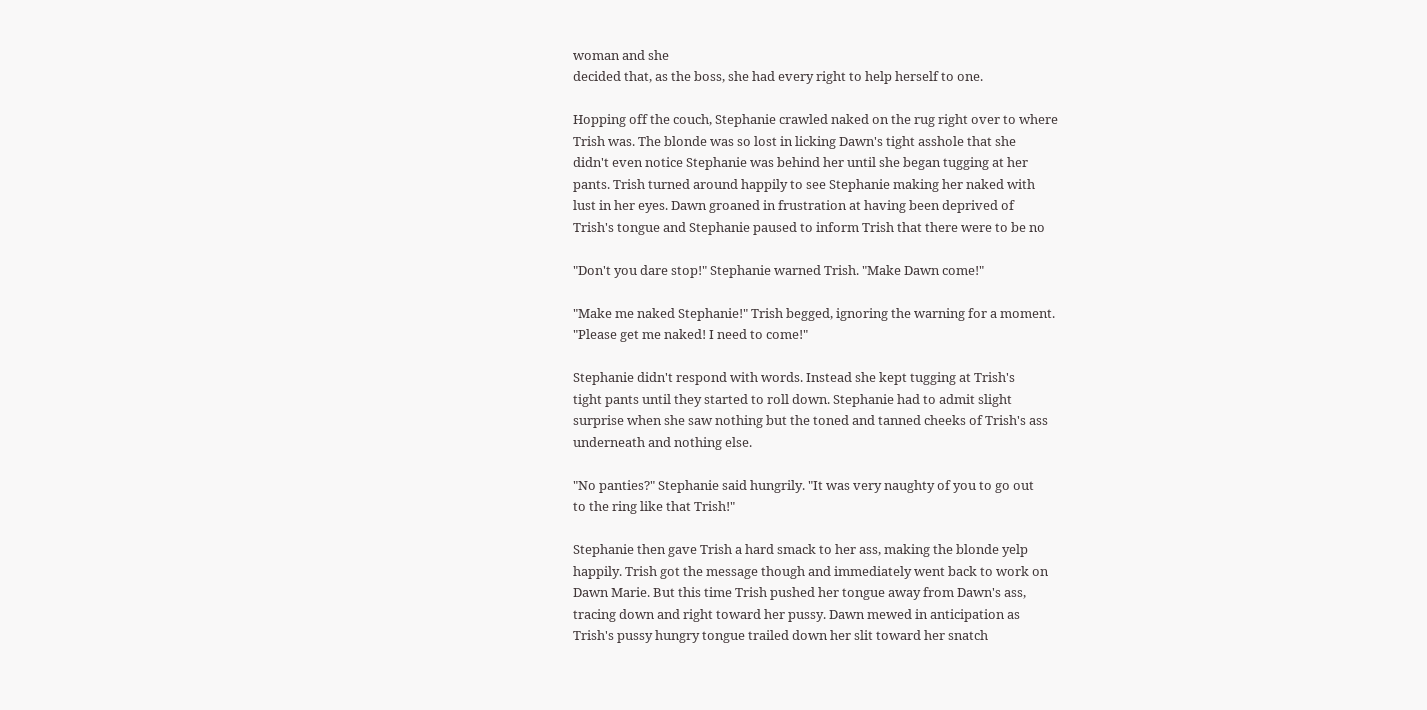woman and she
decided that, as the boss, she had every right to help herself to one.

Hopping off the couch, Stephanie crawled naked on the rug right over to where
Trish was. The blonde was so lost in licking Dawn's tight asshole that she
didn't even notice Stephanie was behind her until she began tugging at her
pants. Trish turned around happily to see Stephanie making her naked with
lust in her eyes. Dawn groaned in frustration at having been deprived of
Trish's tongue and Stephanie paused to inform Trish that there were to be no

"Don't you dare stop!" Stephanie warned Trish. "Make Dawn come!"

"Make me naked Stephanie!" Trish begged, ignoring the warning for a moment.
"Please get me naked! I need to come!"

Stephanie didn't respond with words. Instead she kept tugging at Trish's
tight pants until they started to roll down. Stephanie had to admit slight
surprise when she saw nothing but the toned and tanned cheeks of Trish's ass
underneath and nothing else.

"No panties?" Stephanie said hungrily. "It was very naughty of you to go out
to the ring like that Trish!"

Stephanie then gave Trish a hard smack to her ass, making the blonde yelp
happily. Trish got the message though and immediately went back to work on
Dawn Marie. But this time Trish pushed her tongue away from Dawn's ass,
tracing down and right toward her pussy. Dawn mewed in anticipation as
Trish's pussy hungry tongue trailed down her slit toward her snatch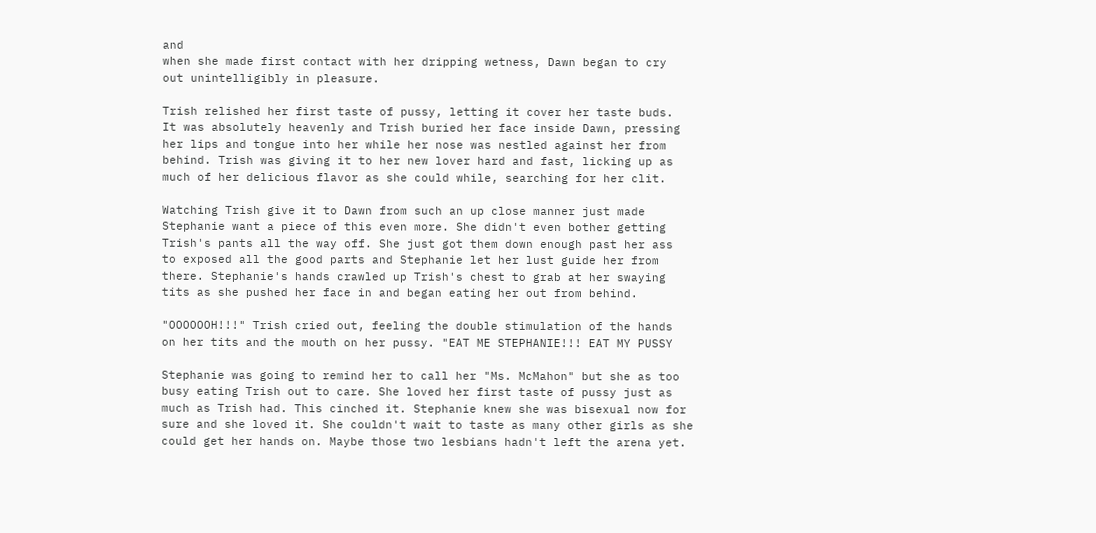and
when she made first contact with her dripping wetness, Dawn began to cry
out unintelligibly in pleasure.

Trish relished her first taste of pussy, letting it cover her taste buds.
It was absolutely heavenly and Trish buried her face inside Dawn, pressing
her lips and tongue into her while her nose was nestled against her from
behind. Trish was giving it to her new lover hard and fast, licking up as
much of her delicious flavor as she could while, searching for her clit.

Watching Trish give it to Dawn from such an up close manner just made
Stephanie want a piece of this even more. She didn't even bother getting
Trish's pants all the way off. She just got them down enough past her ass
to exposed all the good parts and Stephanie let her lust guide her from
there. Stephanie's hands crawled up Trish's chest to grab at her swaying
tits as she pushed her face in and began eating her out from behind.

"OOOOOOH!!!" Trish cried out, feeling the double stimulation of the hands
on her tits and the mouth on her pussy. "EAT ME STEPHANIE!!! EAT MY PUSSY

Stephanie was going to remind her to call her "Ms. McMahon" but she as too
busy eating Trish out to care. She loved her first taste of pussy just as
much as Trish had. This cinched it. Stephanie knew she was bisexual now for
sure and she loved it. She couldn't wait to taste as many other girls as she
could get her hands on. Maybe those two lesbians hadn't left the arena yet.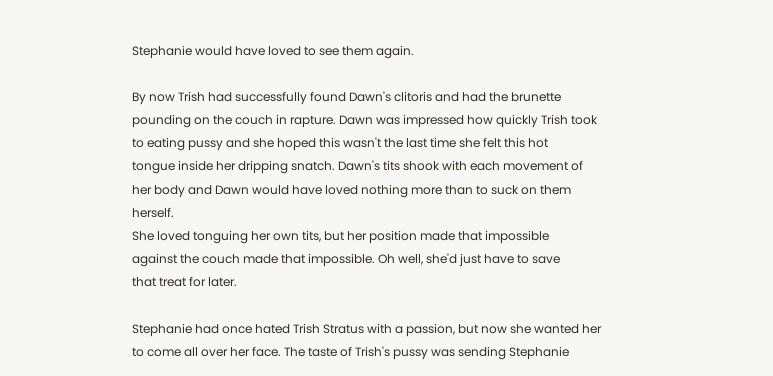Stephanie would have loved to see them again.

By now Trish had successfully found Dawn's clitoris and had the brunette
pounding on the couch in rapture. Dawn was impressed how quickly Trish took
to eating pussy and she hoped this wasn't the last time she felt this hot
tongue inside her dripping snatch. Dawn's tits shook with each movement of
her body and Dawn would have loved nothing more than to suck on them herself.
She loved tonguing her own tits, but her position made that impossible
against the couch made that impossible. Oh well, she'd just have to save
that treat for later.

Stephanie had once hated Trish Stratus with a passion, but now she wanted her
to come all over her face. The taste of Trish's pussy was sending Stephanie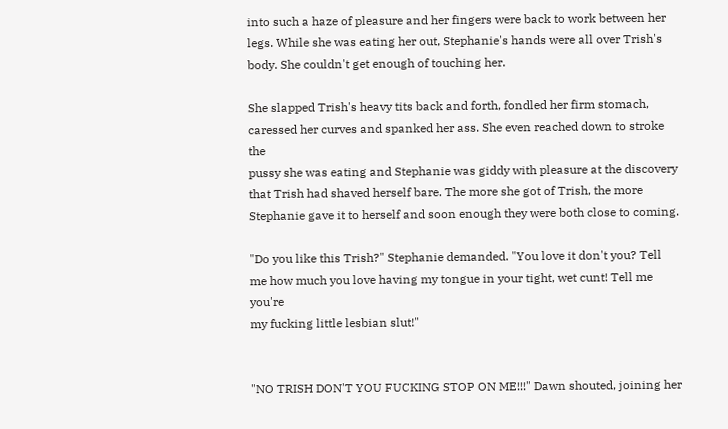into such a haze of pleasure and her fingers were back to work between her
legs. While she was eating her out, Stephanie's hands were all over Trish's
body. She couldn't get enough of touching her.

She slapped Trish's heavy tits back and forth, fondled her firm stomach,
caressed her curves and spanked her ass. She even reached down to stroke the
pussy she was eating and Stephanie was giddy with pleasure at the discovery
that Trish had shaved herself bare. The more she got of Trish, the more
Stephanie gave it to herself and soon enough they were both close to coming.

"Do you like this Trish?" Stephanie demanded. "You love it don't you? Tell
me how much you love having my tongue in your tight, wet cunt! Tell me you're
my fucking little lesbian slut!"


"NO TRISH DON'T YOU FUCKING STOP ON ME!!!" Dawn shouted, joining her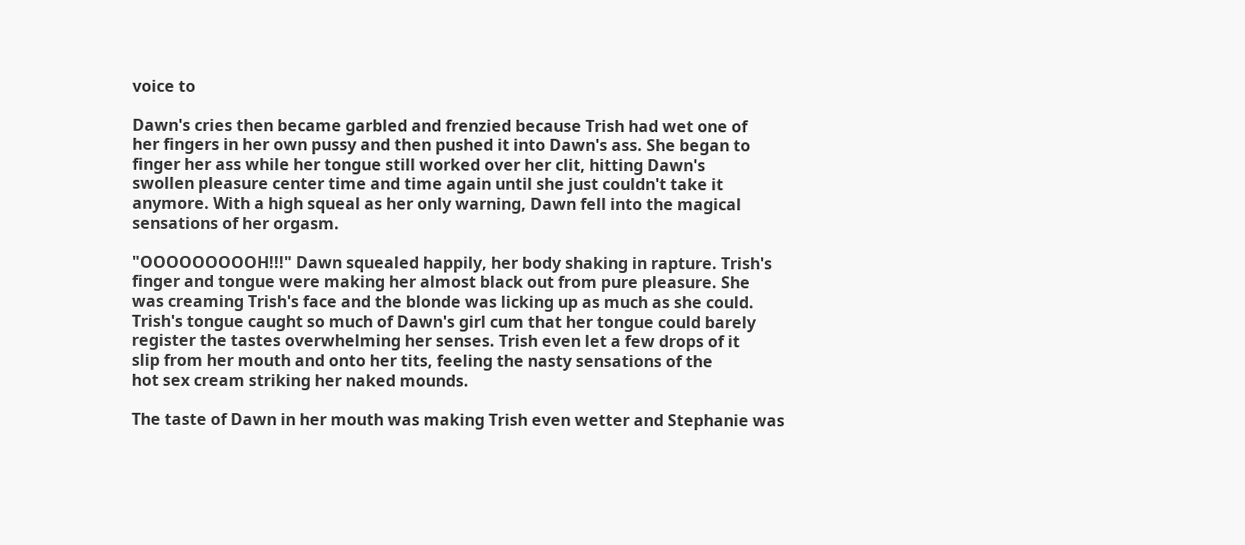voice to

Dawn's cries then became garbled and frenzied because Trish had wet one of
her fingers in her own pussy and then pushed it into Dawn's ass. She began to
finger her ass while her tongue still worked over her clit, hitting Dawn's
swollen pleasure center time and time again until she just couldn't take it
anymore. With a high squeal as her only warning, Dawn fell into the magical
sensations of her orgasm.

"OOOOOOOOOH!!!" Dawn squealed happily, her body shaking in rapture. Trish's
finger and tongue were making her almost black out from pure pleasure. She
was creaming Trish's face and the blonde was licking up as much as she could.
Trish's tongue caught so much of Dawn's girl cum that her tongue could barely
register the tastes overwhelming her senses. Trish even let a few drops of it
slip from her mouth and onto her tits, feeling the nasty sensations of the
hot sex cream striking her naked mounds.

The taste of Dawn in her mouth was making Trish even wetter and Stephanie was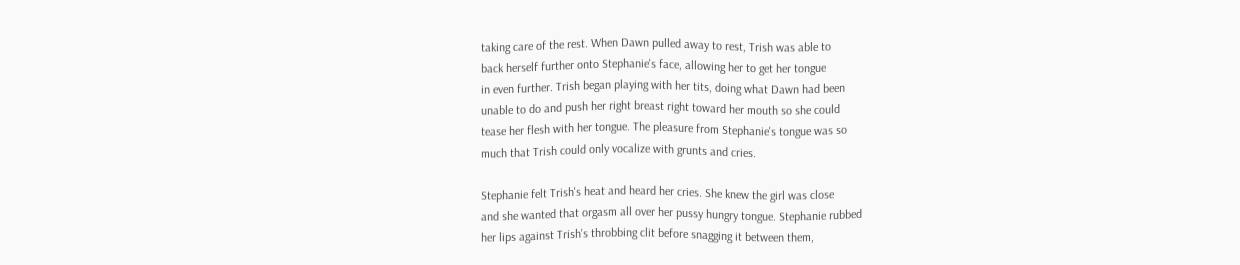taking care of the rest. When Dawn pulled away to rest, Trish was able to
back herself further onto Stephanie's face, allowing her to get her tongue
in even further. Trish began playing with her tits, doing what Dawn had been
unable to do and push her right breast right toward her mouth so she could
tease her flesh with her tongue. The pleasure from Stephanie's tongue was so
much that Trish could only vocalize with grunts and cries.

Stephanie felt Trish's heat and heard her cries. She knew the girl was close
and she wanted that orgasm all over her pussy hungry tongue. Stephanie rubbed
her lips against Trish's throbbing clit before snagging it between them,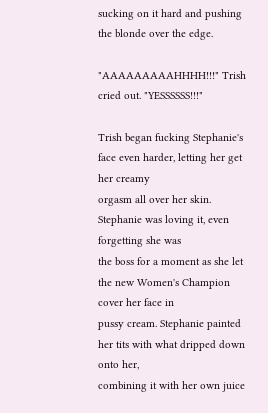sucking on it hard and pushing the blonde over the edge.

"AAAAAAAAAHHHH!!!" Trish cried out. "YESSSSSS!!!"

Trish began fucking Stephanie's face even harder, letting her get her creamy
orgasm all over her skin. Stephanie was loving it, even forgetting she was
the boss for a moment as she let the new Women's Champion cover her face in
pussy cream. Stephanie painted her tits with what dripped down onto her,
combining it with her own juice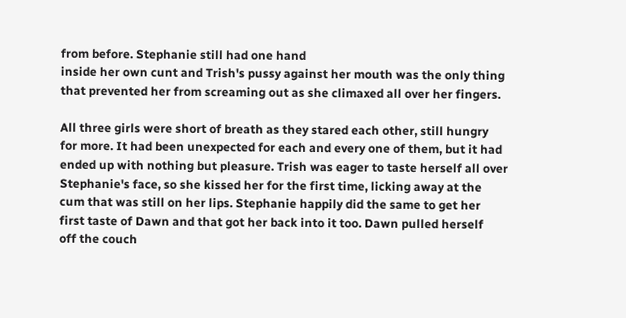from before. Stephanie still had one hand
inside her own cunt and Trish's pussy against her mouth was the only thing
that prevented her from screaming out as she climaxed all over her fingers.

All three girls were short of breath as they stared each other, still hungry
for more. It had been unexpected for each and every one of them, but it had
ended up with nothing but pleasure. Trish was eager to taste herself all over
Stephanie's face, so she kissed her for the first time, licking away at the
cum that was still on her lips. Stephanie happily did the same to get her
first taste of Dawn and that got her back into it too. Dawn pulled herself
off the couch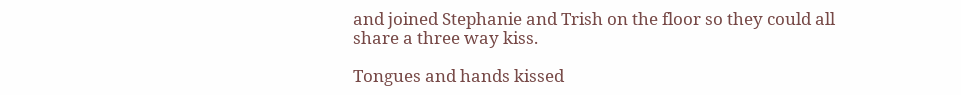and joined Stephanie and Trish on the floor so they could all
share a three way kiss.

Tongues and hands kissed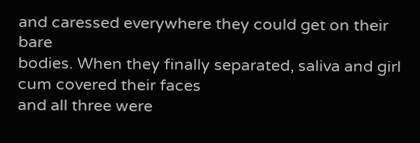and caressed everywhere they could get on their bare
bodies. When they finally separated, saliva and girl cum covered their faces
and all three were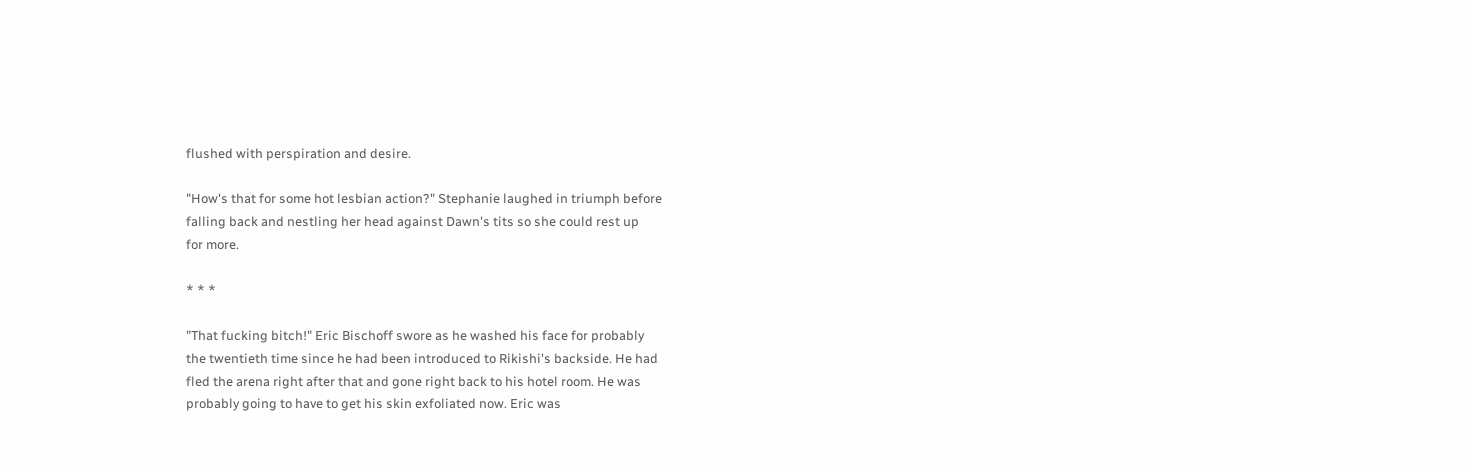flushed with perspiration and desire.

"How's that for some hot lesbian action?" Stephanie laughed in triumph before
falling back and nestling her head against Dawn's tits so she could rest up
for more.

* * *

"That fucking bitch!" Eric Bischoff swore as he washed his face for probably
the twentieth time since he had been introduced to Rikishi's backside. He had
fled the arena right after that and gone right back to his hotel room. He was
probably going to have to get his skin exfoliated now. Eric was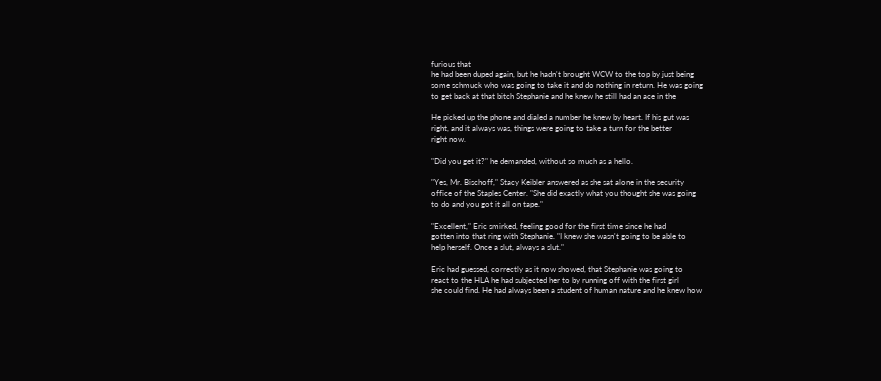furious that
he had been duped again, but he hadn't brought WCW to the top by just being
some schmuck who was going to take it and do nothing in return. He was going
to get back at that bitch Stephanie and he knew he still had an ace in the

He picked up the phone and dialed a number he knew by heart. If his gut was
right, and it always was, things were going to take a turn for the better
right now.

"Did you get it?" he demanded, without so much as a hello.

"Yes, Mr. Bischoff," Stacy Keibler answered as she sat alone in the security
office of the Staples Center. "She did exactly what you thought she was going
to do and you got it all on tape."

"Excellent," Eric smirked, feeling good for the first time since he had
gotten into that ring with Stephanie. "I knew she wasn't going to be able to
help herself. Once a slut, always a slut."

Eric had guessed, correctly as it now showed, that Stephanie was going to
react to the HLA he had subjected her to by running off with the first girl
she could find. He had always been a student of human nature and he knew how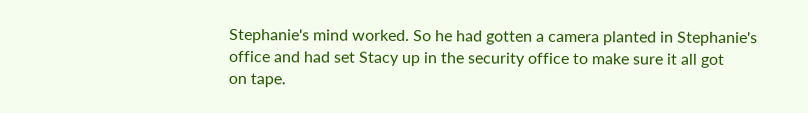Stephanie's mind worked. So he had gotten a camera planted in Stephanie's
office and had set Stacy up in the security office to make sure it all got
on tape.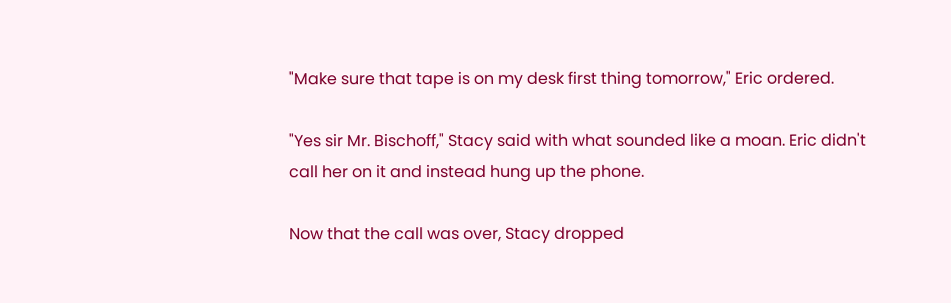"Make sure that tape is on my desk first thing tomorrow," Eric ordered.

"Yes sir Mr. Bischoff," Stacy said with what sounded like a moan. Eric didn't
call her on it and instead hung up the phone.

Now that the call was over, Stacy dropped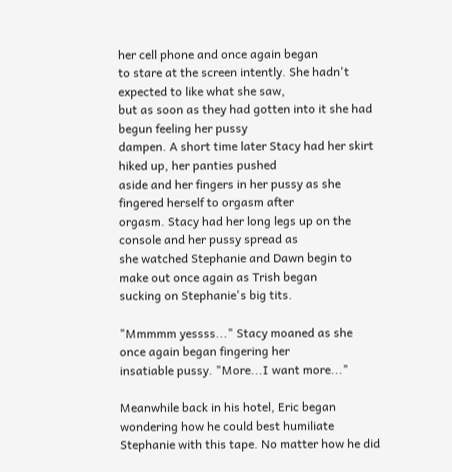her cell phone and once again began
to stare at the screen intently. She hadn't expected to like what she saw,
but as soon as they had gotten into it she had begun feeling her pussy
dampen. A short time later Stacy had her skirt hiked up, her panties pushed
aside and her fingers in her pussy as she fingered herself to orgasm after
orgasm. Stacy had her long legs up on the console and her pussy spread as
she watched Stephanie and Dawn begin to make out once again as Trish began
sucking on Stephanie's big tits.

"Mmmmm yessss..." Stacy moaned as she once again began fingering her
insatiable pussy. "More...I want more..."

Meanwhile back in his hotel, Eric began wondering how he could best humiliate
Stephanie with this tape. No matter how he did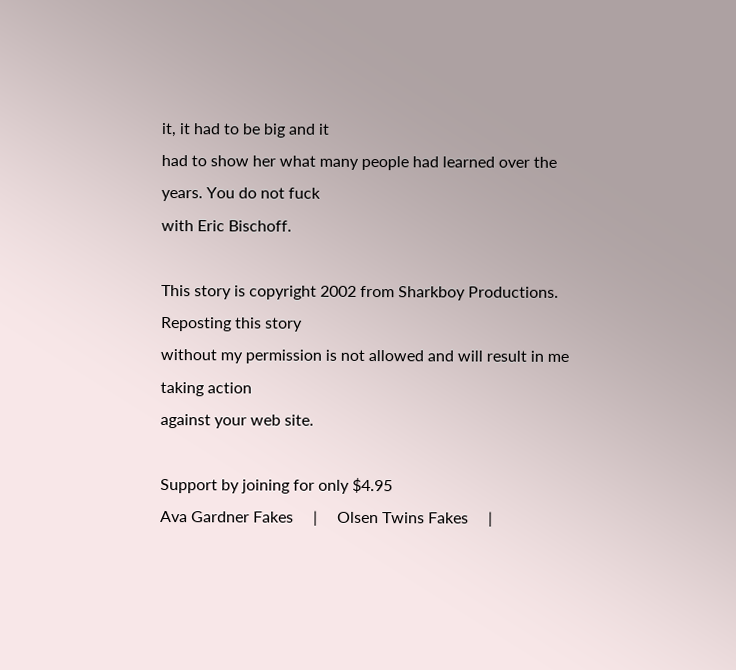it, it had to be big and it
had to show her what many people had learned over the years. You do not fuck
with Eric Bischoff.

This story is copyright 2002 from Sharkboy Productions. Reposting this story
without my permission is not allowed and will result in me taking action
against your web site.

Support by joining for only $4.95
Ava Gardner Fakes     |     Olsen Twins Fakes     |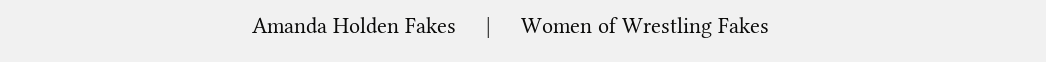Amanda Holden Fakes     |     Women of Wrestling Fakes